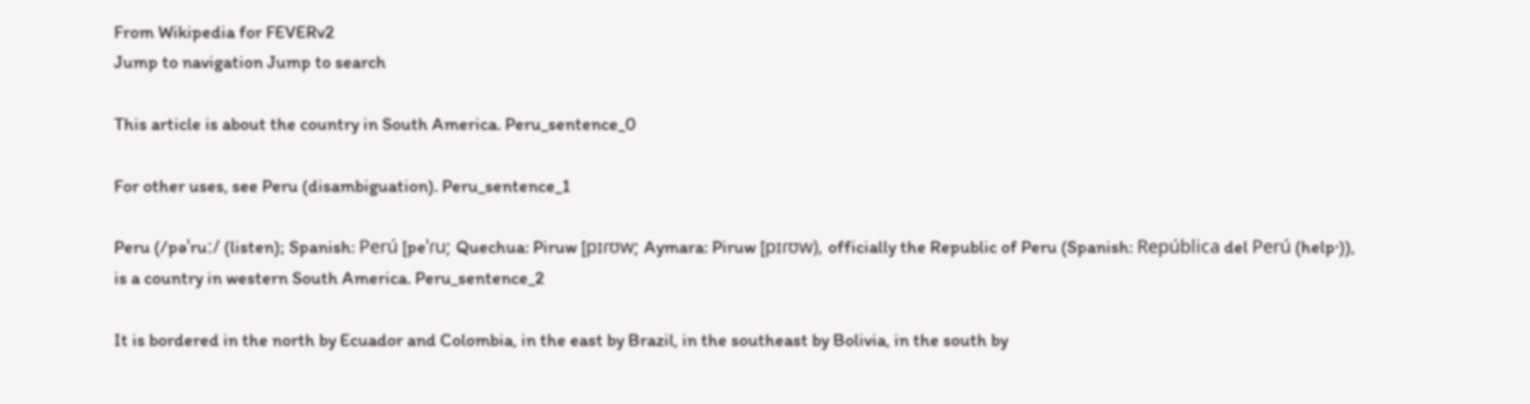From Wikipedia for FEVERv2
Jump to navigation Jump to search

This article is about the country in South America. Peru_sentence_0

For other uses, see Peru (disambiguation). Peru_sentence_1

Peru (/pəˈruː/ (listen); Spanish: Perú [peˈɾu; Quechua: Piruw [pɪɾʊw; Aymara: Piruw [pɪɾʊw), officially the Republic of Peru (Spanish: República del Perú (help·)), is a country in western South America. Peru_sentence_2

It is bordered in the north by Ecuador and Colombia, in the east by Brazil, in the southeast by Bolivia, in the south by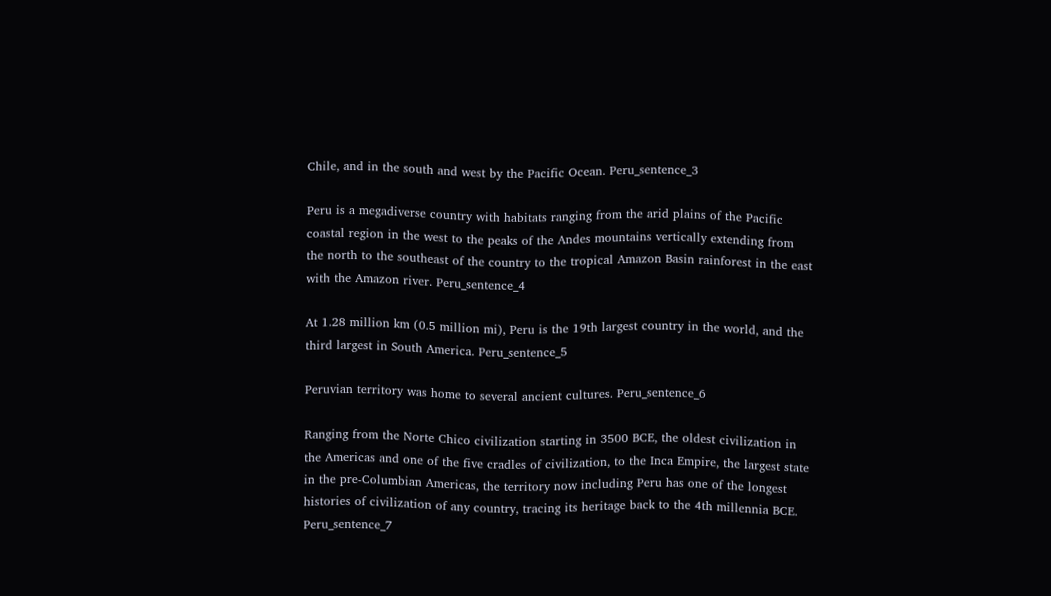Chile, and in the south and west by the Pacific Ocean. Peru_sentence_3

Peru is a megadiverse country with habitats ranging from the arid plains of the Pacific coastal region in the west to the peaks of the Andes mountains vertically extending from the north to the southeast of the country to the tropical Amazon Basin rainforest in the east with the Amazon river. Peru_sentence_4

At 1.28 million km (0.5 million mi), Peru is the 19th largest country in the world, and the third largest in South America. Peru_sentence_5

Peruvian territory was home to several ancient cultures. Peru_sentence_6

Ranging from the Norte Chico civilization starting in 3500 BCE, the oldest civilization in the Americas and one of the five cradles of civilization, to the Inca Empire, the largest state in the pre-Columbian Americas, the territory now including Peru has one of the longest histories of civilization of any country, tracing its heritage back to the 4th millennia BCE. Peru_sentence_7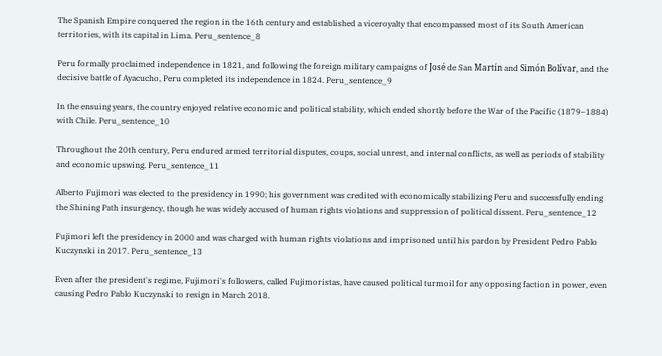The Spanish Empire conquered the region in the 16th century and established a viceroyalty that encompassed most of its South American territories, with its capital in Lima. Peru_sentence_8

Peru formally proclaimed independence in 1821, and following the foreign military campaigns of José de San Martín and Simón Bolívar, and the decisive battle of Ayacucho, Peru completed its independence in 1824. Peru_sentence_9

In the ensuing years, the country enjoyed relative economic and political stability, which ended shortly before the War of the Pacific (1879–1884) with Chile. Peru_sentence_10

Throughout the 20th century, Peru endured armed territorial disputes, coups, social unrest, and internal conflicts, as well as periods of stability and economic upswing. Peru_sentence_11

Alberto Fujimori was elected to the presidency in 1990; his government was credited with economically stabilizing Peru and successfully ending the Shining Path insurgency, though he was widely accused of human rights violations and suppression of political dissent. Peru_sentence_12

Fujimori left the presidency in 2000 and was charged with human rights violations and imprisoned until his pardon by President Pedro Pablo Kuczynski in 2017. Peru_sentence_13

Even after the president's regime, Fujimori's followers, called Fujimoristas, have caused political turmoil for any opposing faction in power, even causing Pedro Pablo Kuczynski to resign in March 2018.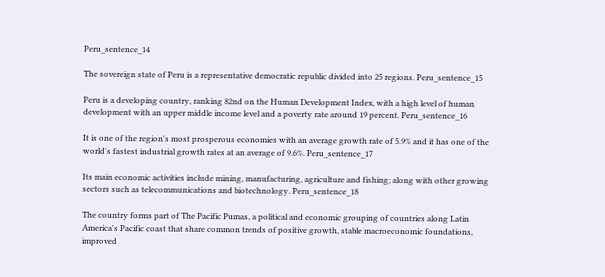Peru_sentence_14

The sovereign state of Peru is a representative democratic republic divided into 25 regions. Peru_sentence_15

Peru is a developing country, ranking 82nd on the Human Development Index, with a high level of human development with an upper middle income level and a poverty rate around 19 percent. Peru_sentence_16

It is one of the region's most prosperous economies with an average growth rate of 5.9% and it has one of the world's fastest industrial growth rates at an average of 9.6%. Peru_sentence_17

Its main economic activities include mining, manufacturing, agriculture and fishing; along with other growing sectors such as telecommunications and biotechnology. Peru_sentence_18

The country forms part of The Pacific Pumas, a political and economic grouping of countries along Latin America's Pacific coast that share common trends of positive growth, stable macroeconomic foundations, improved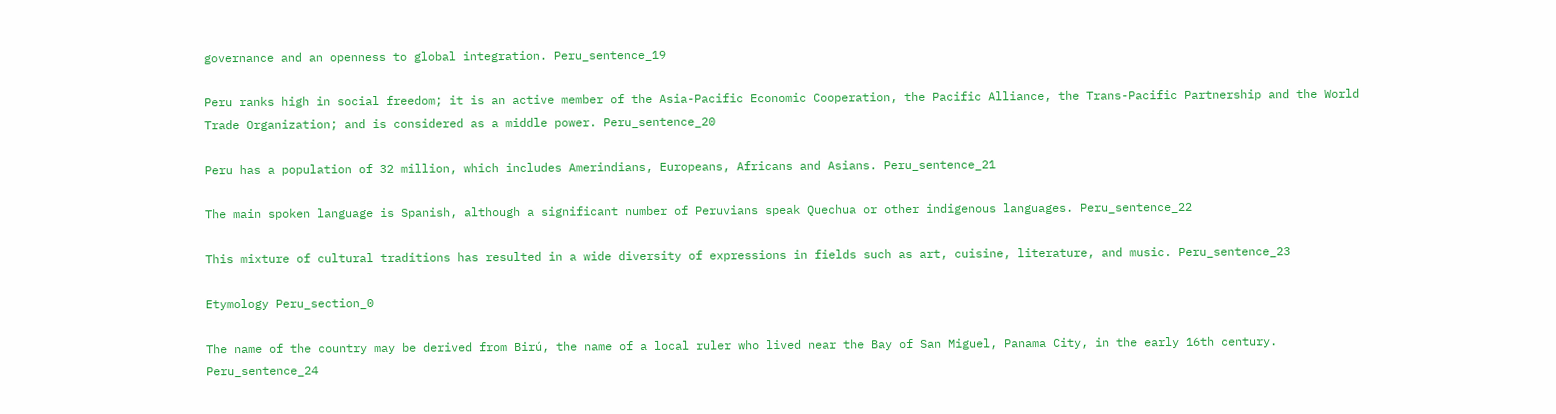governance and an openness to global integration. Peru_sentence_19

Peru ranks high in social freedom; it is an active member of the Asia-Pacific Economic Cooperation, the Pacific Alliance, the Trans-Pacific Partnership and the World Trade Organization; and is considered as a middle power. Peru_sentence_20

Peru has a population of 32 million, which includes Amerindians, Europeans, Africans and Asians. Peru_sentence_21

The main spoken language is Spanish, although a significant number of Peruvians speak Quechua or other indigenous languages. Peru_sentence_22

This mixture of cultural traditions has resulted in a wide diversity of expressions in fields such as art, cuisine, literature, and music. Peru_sentence_23

Etymology Peru_section_0

The name of the country may be derived from Birú, the name of a local ruler who lived near the Bay of San Miguel, Panama City, in the early 16th century. Peru_sentence_24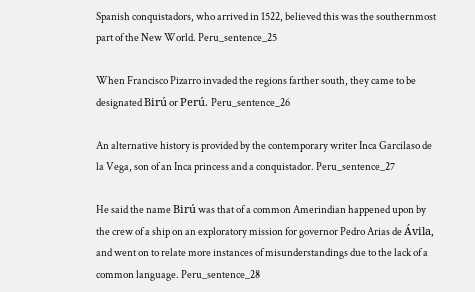Spanish conquistadors, who arrived in 1522, believed this was the southernmost part of the New World. Peru_sentence_25

When Francisco Pizarro invaded the regions farther south, they came to be designated Birú or Perú. Peru_sentence_26

An alternative history is provided by the contemporary writer Inca Garcilaso de la Vega, son of an Inca princess and a conquistador. Peru_sentence_27

He said the name Birú was that of a common Amerindian happened upon by the crew of a ship on an exploratory mission for governor Pedro Arias de Ávila, and went on to relate more instances of misunderstandings due to the lack of a common language. Peru_sentence_28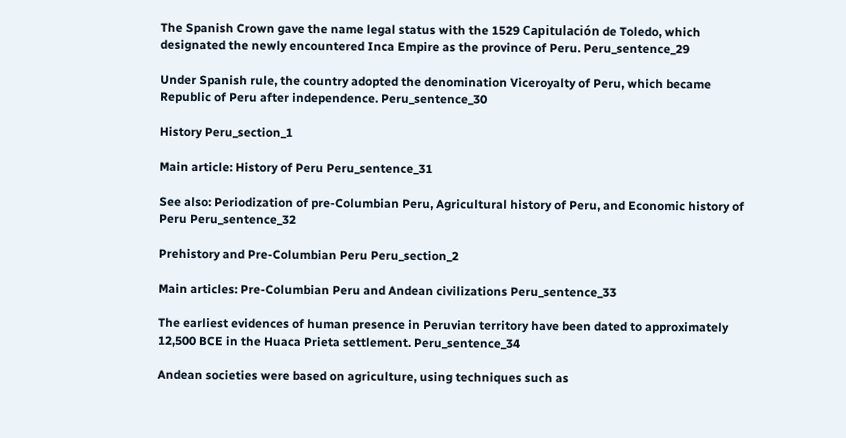The Spanish Crown gave the name legal status with the 1529 Capitulación de Toledo, which designated the newly encountered Inca Empire as the province of Peru. Peru_sentence_29

Under Spanish rule, the country adopted the denomination Viceroyalty of Peru, which became Republic of Peru after independence. Peru_sentence_30

History Peru_section_1

Main article: History of Peru Peru_sentence_31

See also: Periodization of pre-Columbian Peru, Agricultural history of Peru, and Economic history of Peru Peru_sentence_32

Prehistory and Pre-Columbian Peru Peru_section_2

Main articles: Pre-Columbian Peru and Andean civilizations Peru_sentence_33

The earliest evidences of human presence in Peruvian territory have been dated to approximately 12,500 BCE in the Huaca Prieta settlement. Peru_sentence_34

Andean societies were based on agriculture, using techniques such as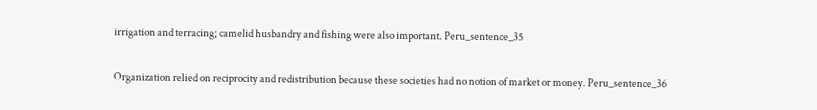irrigation and terracing; camelid husbandry and fishing were also important. Peru_sentence_35

Organization relied on reciprocity and redistribution because these societies had no notion of market or money. Peru_sentence_36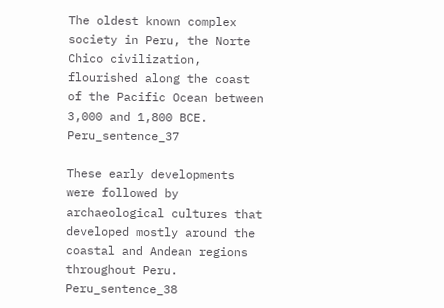The oldest known complex society in Peru, the Norte Chico civilization, flourished along the coast of the Pacific Ocean between 3,000 and 1,800 BCE. Peru_sentence_37

These early developments were followed by archaeological cultures that developed mostly around the coastal and Andean regions throughout Peru. Peru_sentence_38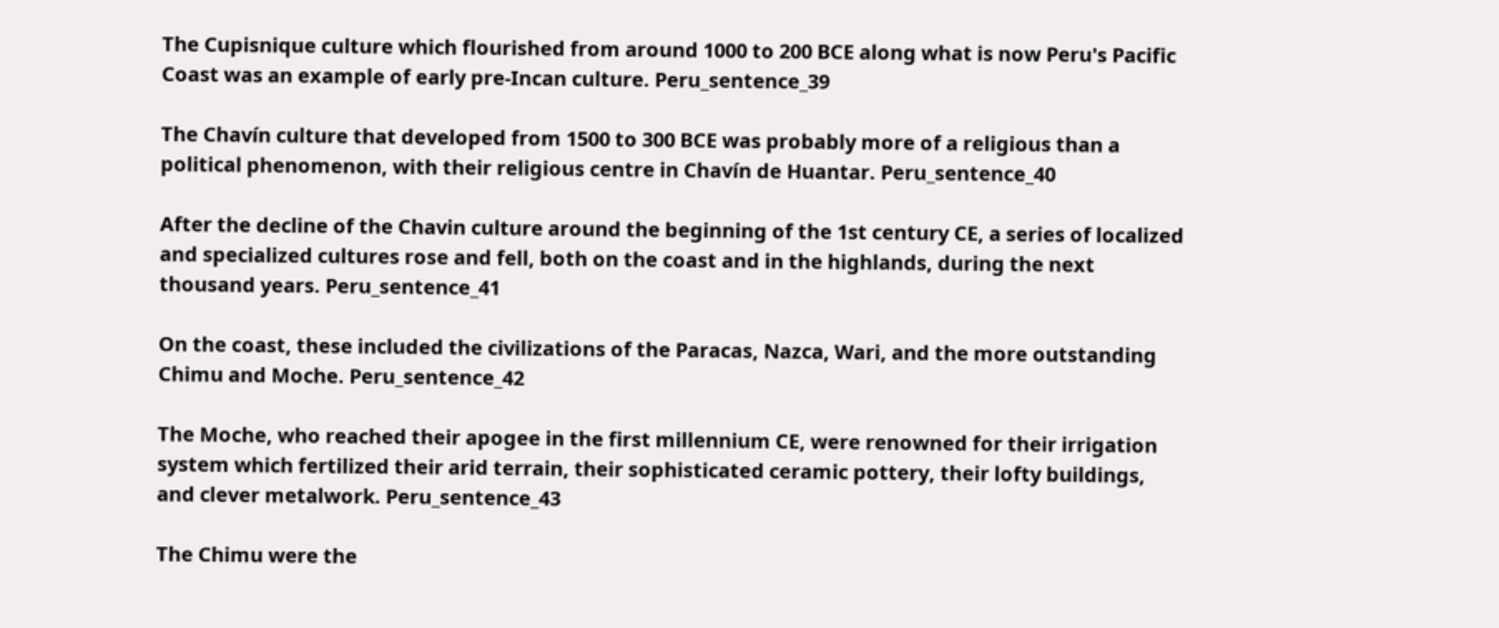The Cupisnique culture which flourished from around 1000 to 200 BCE along what is now Peru's Pacific Coast was an example of early pre-Incan culture. Peru_sentence_39

The Chavín culture that developed from 1500 to 300 BCE was probably more of a religious than a political phenomenon, with their religious centre in Chavín de Huantar. Peru_sentence_40

After the decline of the Chavin culture around the beginning of the 1st century CE, a series of localized and specialized cultures rose and fell, both on the coast and in the highlands, during the next thousand years. Peru_sentence_41

On the coast, these included the civilizations of the Paracas, Nazca, Wari, and the more outstanding Chimu and Moche. Peru_sentence_42

The Moche, who reached their apogee in the first millennium CE, were renowned for their irrigation system which fertilized their arid terrain, their sophisticated ceramic pottery, their lofty buildings, and clever metalwork. Peru_sentence_43

The Chimu were the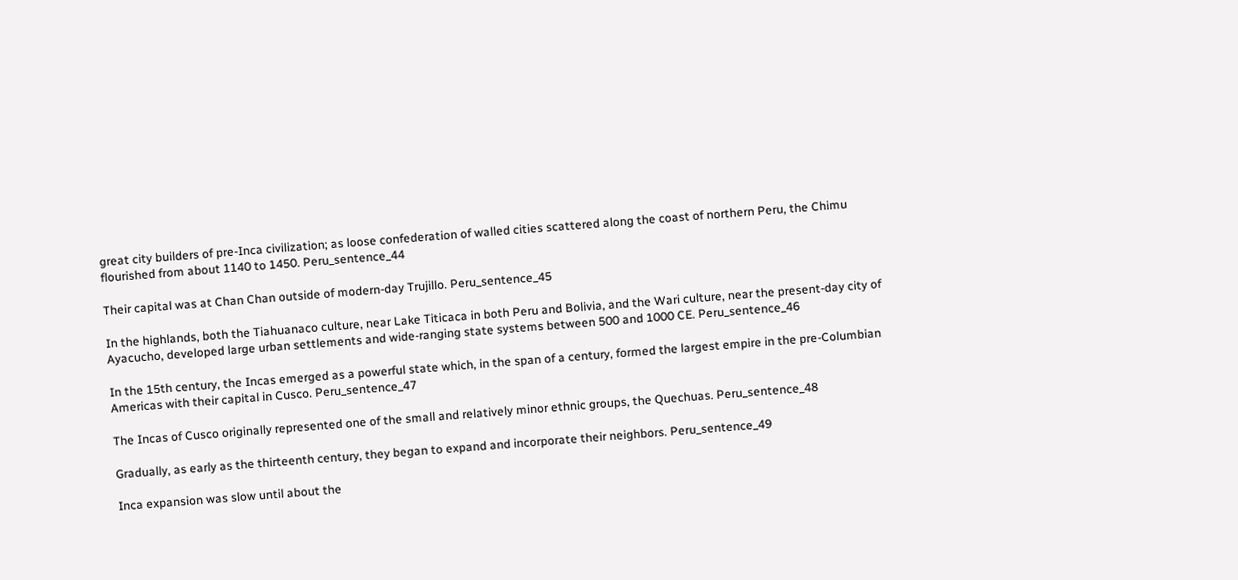great city builders of pre-Inca civilization; as loose confederation of walled cities scattered along the coast of northern Peru, the Chimu flourished from about 1140 to 1450. Peru_sentence_44

Their capital was at Chan Chan outside of modern-day Trujillo. Peru_sentence_45

In the highlands, both the Tiahuanaco culture, near Lake Titicaca in both Peru and Bolivia, and the Wari culture, near the present-day city of Ayacucho, developed large urban settlements and wide-ranging state systems between 500 and 1000 CE. Peru_sentence_46

In the 15th century, the Incas emerged as a powerful state which, in the span of a century, formed the largest empire in the pre-Columbian Americas with their capital in Cusco. Peru_sentence_47

The Incas of Cusco originally represented one of the small and relatively minor ethnic groups, the Quechuas. Peru_sentence_48

Gradually, as early as the thirteenth century, they began to expand and incorporate their neighbors. Peru_sentence_49

Inca expansion was slow until about the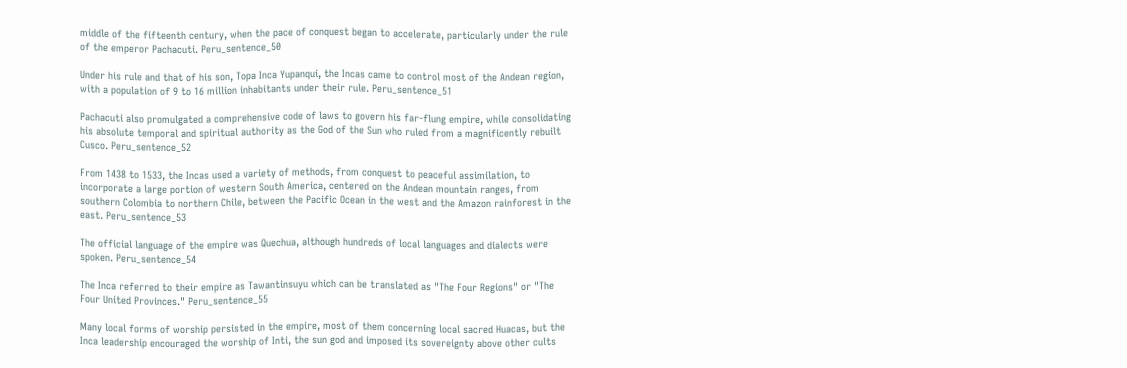middle of the fifteenth century, when the pace of conquest began to accelerate, particularly under the rule of the emperor Pachacuti. Peru_sentence_50

Under his rule and that of his son, Topa Inca Yupanqui, the Incas came to control most of the Andean region, with a population of 9 to 16 million inhabitants under their rule. Peru_sentence_51

Pachacuti also promulgated a comprehensive code of laws to govern his far-flung empire, while consolidating his absolute temporal and spiritual authority as the God of the Sun who ruled from a magnificently rebuilt Cusco. Peru_sentence_52

From 1438 to 1533, the Incas used a variety of methods, from conquest to peaceful assimilation, to incorporate a large portion of western South America, centered on the Andean mountain ranges, from southern Colombia to northern Chile, between the Pacific Ocean in the west and the Amazon rainforest in the east. Peru_sentence_53

The official language of the empire was Quechua, although hundreds of local languages and dialects were spoken. Peru_sentence_54

The Inca referred to their empire as Tawantinsuyu which can be translated as "The Four Regions" or "The Four United Provinces." Peru_sentence_55

Many local forms of worship persisted in the empire, most of them concerning local sacred Huacas, but the Inca leadership encouraged the worship of Inti, the sun god and imposed its sovereignty above other cults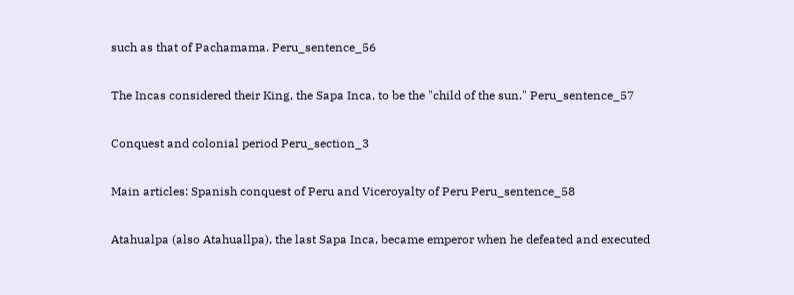such as that of Pachamama. Peru_sentence_56

The Incas considered their King, the Sapa Inca, to be the "child of the sun." Peru_sentence_57

Conquest and colonial period Peru_section_3

Main articles: Spanish conquest of Peru and Viceroyalty of Peru Peru_sentence_58

Atahualpa (also Atahuallpa), the last Sapa Inca, became emperor when he defeated and executed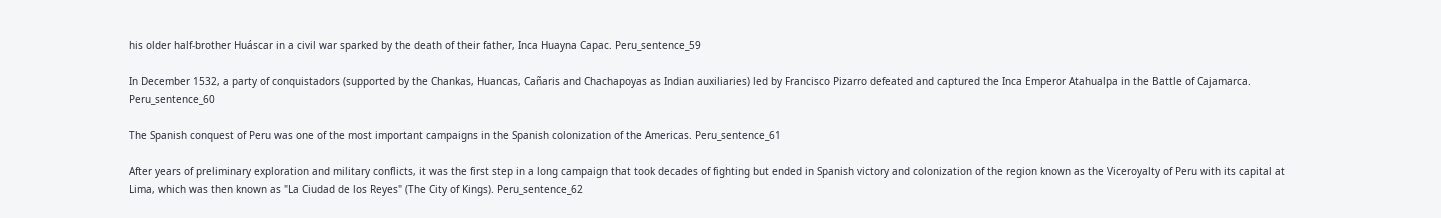his older half-brother Huáscar in a civil war sparked by the death of their father, Inca Huayna Capac. Peru_sentence_59

In December 1532, a party of conquistadors (supported by the Chankas, Huancas, Cañaris and Chachapoyas as Indian auxiliaries) led by Francisco Pizarro defeated and captured the Inca Emperor Atahualpa in the Battle of Cajamarca. Peru_sentence_60

The Spanish conquest of Peru was one of the most important campaigns in the Spanish colonization of the Americas. Peru_sentence_61

After years of preliminary exploration and military conflicts, it was the first step in a long campaign that took decades of fighting but ended in Spanish victory and colonization of the region known as the Viceroyalty of Peru with its capital at Lima, which was then known as "La Ciudad de los Reyes" (The City of Kings). Peru_sentence_62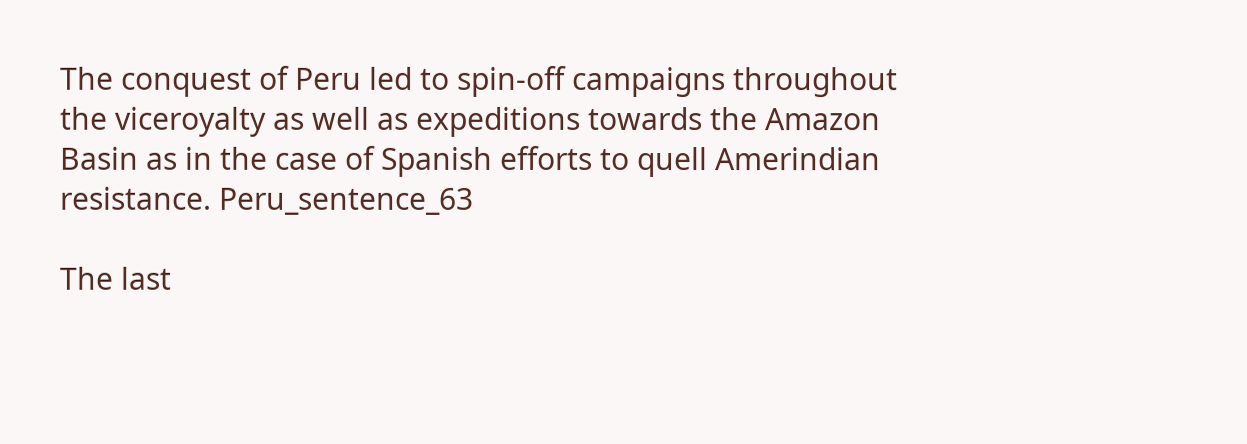The conquest of Peru led to spin-off campaigns throughout the viceroyalty as well as expeditions towards the Amazon Basin as in the case of Spanish efforts to quell Amerindian resistance. Peru_sentence_63

The last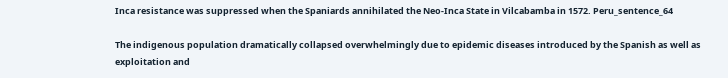Inca resistance was suppressed when the Spaniards annihilated the Neo-Inca State in Vilcabamba in 1572. Peru_sentence_64

The indigenous population dramatically collapsed overwhelmingly due to epidemic diseases introduced by the Spanish as well as exploitation and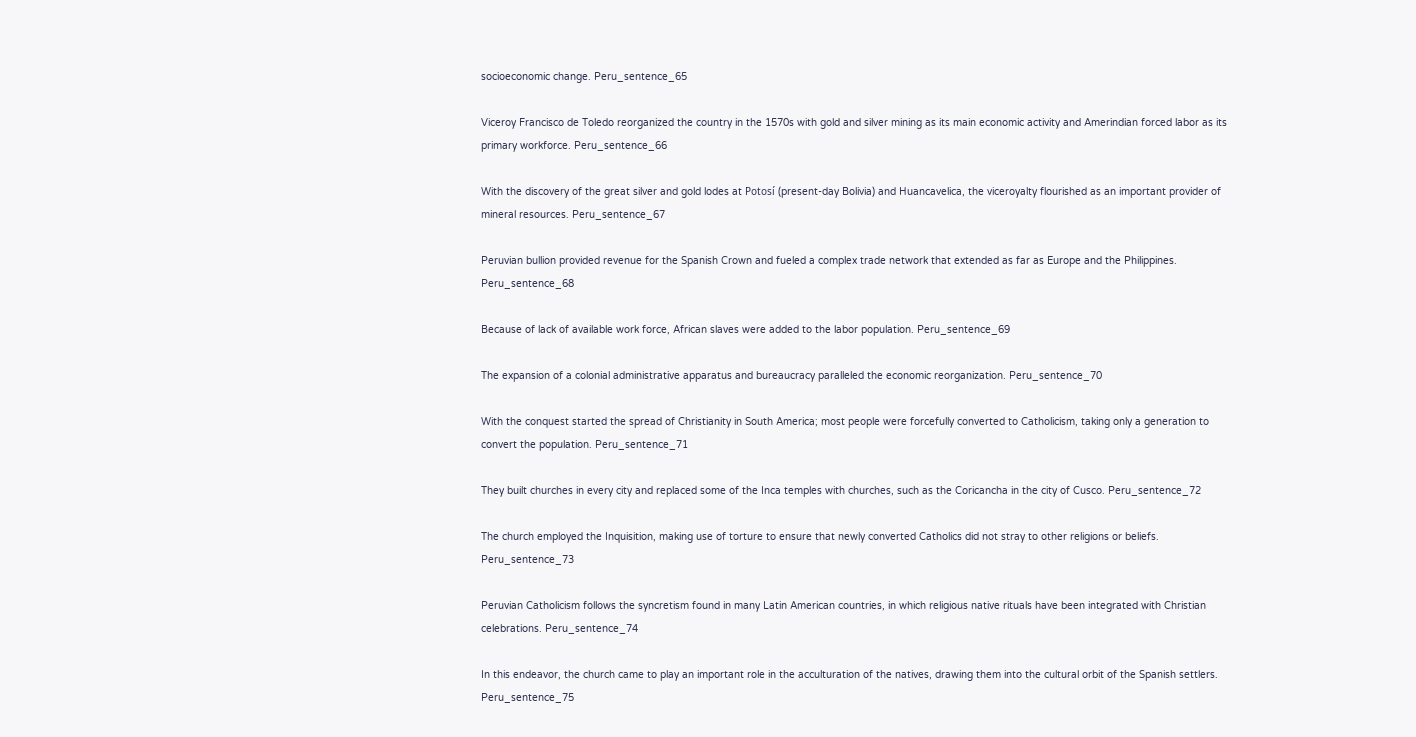socioeconomic change. Peru_sentence_65

Viceroy Francisco de Toledo reorganized the country in the 1570s with gold and silver mining as its main economic activity and Amerindian forced labor as its primary workforce. Peru_sentence_66

With the discovery of the great silver and gold lodes at Potosí (present-day Bolivia) and Huancavelica, the viceroyalty flourished as an important provider of mineral resources. Peru_sentence_67

Peruvian bullion provided revenue for the Spanish Crown and fueled a complex trade network that extended as far as Europe and the Philippines. Peru_sentence_68

Because of lack of available work force, African slaves were added to the labor population. Peru_sentence_69

The expansion of a colonial administrative apparatus and bureaucracy paralleled the economic reorganization. Peru_sentence_70

With the conquest started the spread of Christianity in South America; most people were forcefully converted to Catholicism, taking only a generation to convert the population. Peru_sentence_71

They built churches in every city and replaced some of the Inca temples with churches, such as the Coricancha in the city of Cusco. Peru_sentence_72

The church employed the Inquisition, making use of torture to ensure that newly converted Catholics did not stray to other religions or beliefs. Peru_sentence_73

Peruvian Catholicism follows the syncretism found in many Latin American countries, in which religious native rituals have been integrated with Christian celebrations. Peru_sentence_74

In this endeavor, the church came to play an important role in the acculturation of the natives, drawing them into the cultural orbit of the Spanish settlers. Peru_sentence_75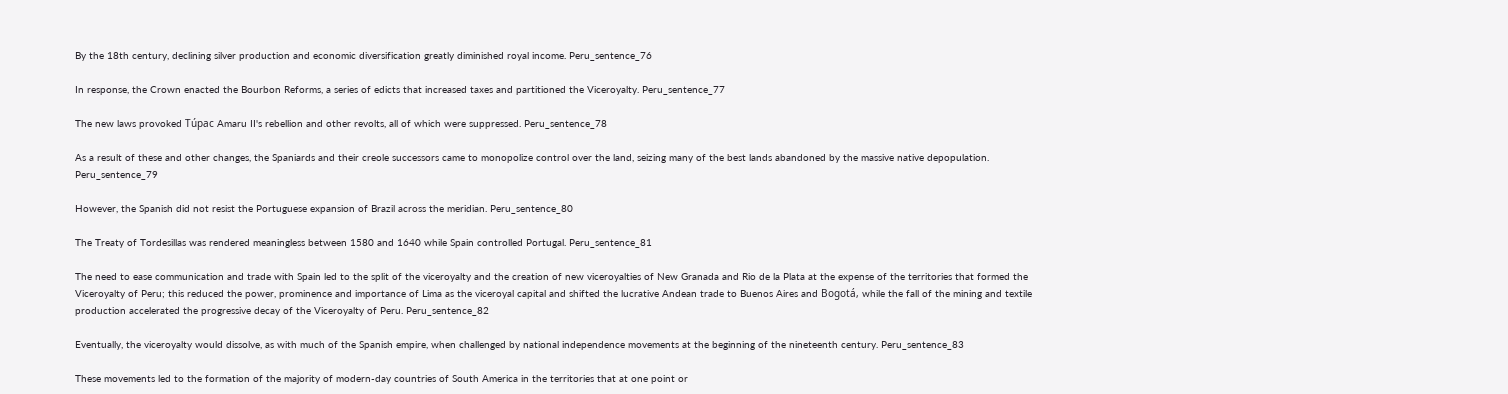By the 18th century, declining silver production and economic diversification greatly diminished royal income. Peru_sentence_76

In response, the Crown enacted the Bourbon Reforms, a series of edicts that increased taxes and partitioned the Viceroyalty. Peru_sentence_77

The new laws provoked Túpac Amaru II's rebellion and other revolts, all of which were suppressed. Peru_sentence_78

As a result of these and other changes, the Spaniards and their creole successors came to monopolize control over the land, seizing many of the best lands abandoned by the massive native depopulation. Peru_sentence_79

However, the Spanish did not resist the Portuguese expansion of Brazil across the meridian. Peru_sentence_80

The Treaty of Tordesillas was rendered meaningless between 1580 and 1640 while Spain controlled Portugal. Peru_sentence_81

The need to ease communication and trade with Spain led to the split of the viceroyalty and the creation of new viceroyalties of New Granada and Rio de la Plata at the expense of the territories that formed the Viceroyalty of Peru; this reduced the power, prominence and importance of Lima as the viceroyal capital and shifted the lucrative Andean trade to Buenos Aires and Bogotá, while the fall of the mining and textile production accelerated the progressive decay of the Viceroyalty of Peru. Peru_sentence_82

Eventually, the viceroyalty would dissolve, as with much of the Spanish empire, when challenged by national independence movements at the beginning of the nineteenth century. Peru_sentence_83

These movements led to the formation of the majority of modern-day countries of South America in the territories that at one point or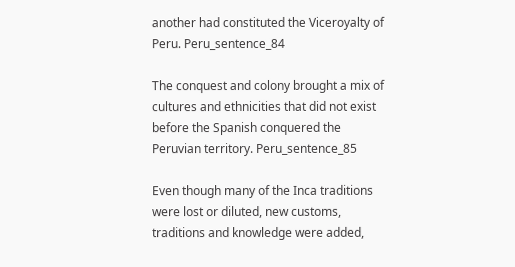another had constituted the Viceroyalty of Peru. Peru_sentence_84

The conquest and colony brought a mix of cultures and ethnicities that did not exist before the Spanish conquered the Peruvian territory. Peru_sentence_85

Even though many of the Inca traditions were lost or diluted, new customs, traditions and knowledge were added,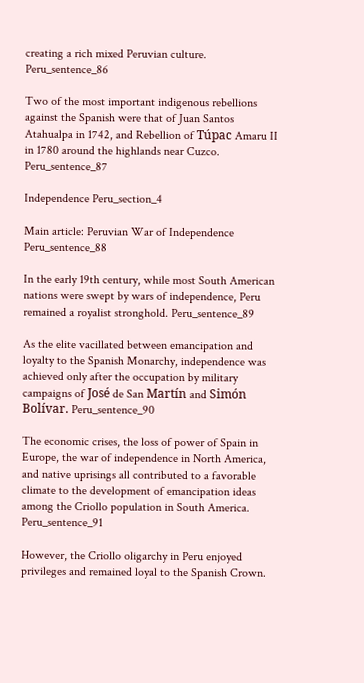creating a rich mixed Peruvian culture. Peru_sentence_86

Two of the most important indigenous rebellions against the Spanish were that of Juan Santos Atahualpa in 1742, and Rebellion of Túpac Amaru II in 1780 around the highlands near Cuzco. Peru_sentence_87

Independence Peru_section_4

Main article: Peruvian War of Independence Peru_sentence_88

In the early 19th century, while most South American nations were swept by wars of independence, Peru remained a royalist stronghold. Peru_sentence_89

As the elite vacillated between emancipation and loyalty to the Spanish Monarchy, independence was achieved only after the occupation by military campaigns of José de San Martín and Simón Bolívar. Peru_sentence_90

The economic crises, the loss of power of Spain in Europe, the war of independence in North America, and native uprisings all contributed to a favorable climate to the development of emancipation ideas among the Criollo population in South America. Peru_sentence_91

However, the Criollo oligarchy in Peru enjoyed privileges and remained loyal to the Spanish Crown.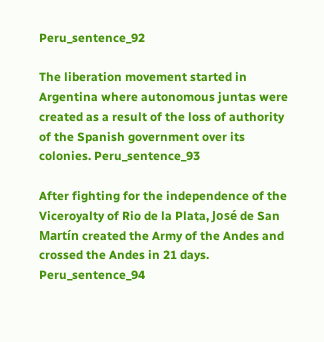Peru_sentence_92

The liberation movement started in Argentina where autonomous juntas were created as a result of the loss of authority of the Spanish government over its colonies. Peru_sentence_93

After fighting for the independence of the Viceroyalty of Rio de la Plata, José de San Martín created the Army of the Andes and crossed the Andes in 21 days. Peru_sentence_94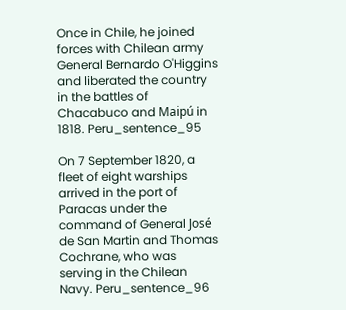Once in Chile, he joined forces with Chilean army General Bernardo O'Higgins and liberated the country in the battles of Chacabuco and Maipú in 1818. Peru_sentence_95

On 7 September 1820, a fleet of eight warships arrived in the port of Paracas under the command of General José de San Martin and Thomas Cochrane, who was serving in the Chilean Navy. Peru_sentence_96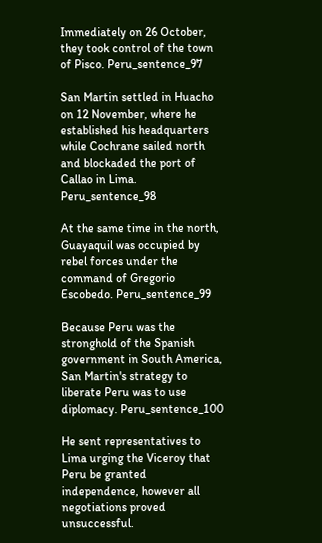Immediately on 26 October, they took control of the town of Pisco. Peru_sentence_97

San Martin settled in Huacho on 12 November, where he established his headquarters while Cochrane sailed north and blockaded the port of Callao in Lima. Peru_sentence_98

At the same time in the north, Guayaquil was occupied by rebel forces under the command of Gregorio Escobedo. Peru_sentence_99

Because Peru was the stronghold of the Spanish government in South America, San Martin's strategy to liberate Peru was to use diplomacy. Peru_sentence_100

He sent representatives to Lima urging the Viceroy that Peru be granted independence, however all negotiations proved unsuccessful.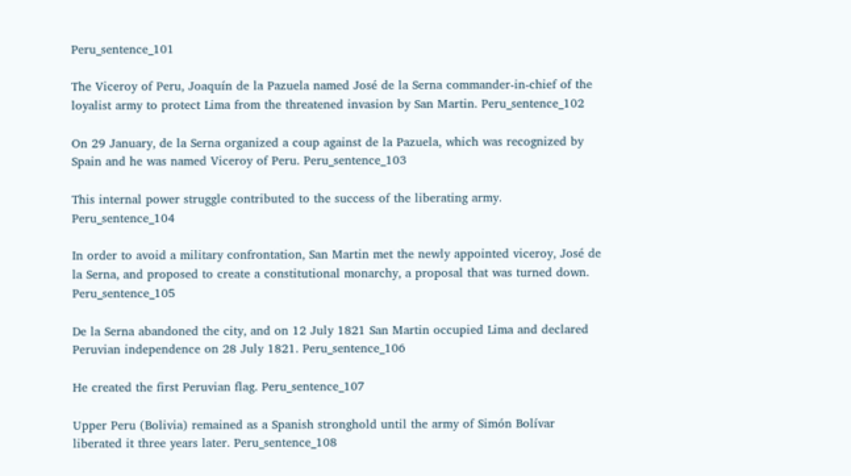Peru_sentence_101

The Viceroy of Peru, Joaquín de la Pazuela named José de la Serna commander-in-chief of the loyalist army to protect Lima from the threatened invasion by San Martin. Peru_sentence_102

On 29 January, de la Serna organized a coup against de la Pazuela, which was recognized by Spain and he was named Viceroy of Peru. Peru_sentence_103

This internal power struggle contributed to the success of the liberating army. Peru_sentence_104

In order to avoid a military confrontation, San Martin met the newly appointed viceroy, José de la Serna, and proposed to create a constitutional monarchy, a proposal that was turned down. Peru_sentence_105

De la Serna abandoned the city, and on 12 July 1821 San Martin occupied Lima and declared Peruvian independence on 28 July 1821. Peru_sentence_106

He created the first Peruvian flag. Peru_sentence_107

Upper Peru (Bolivia) remained as a Spanish stronghold until the army of Simón Bolívar liberated it three years later. Peru_sentence_108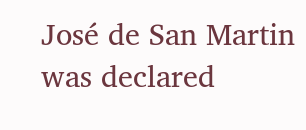José de San Martin was declared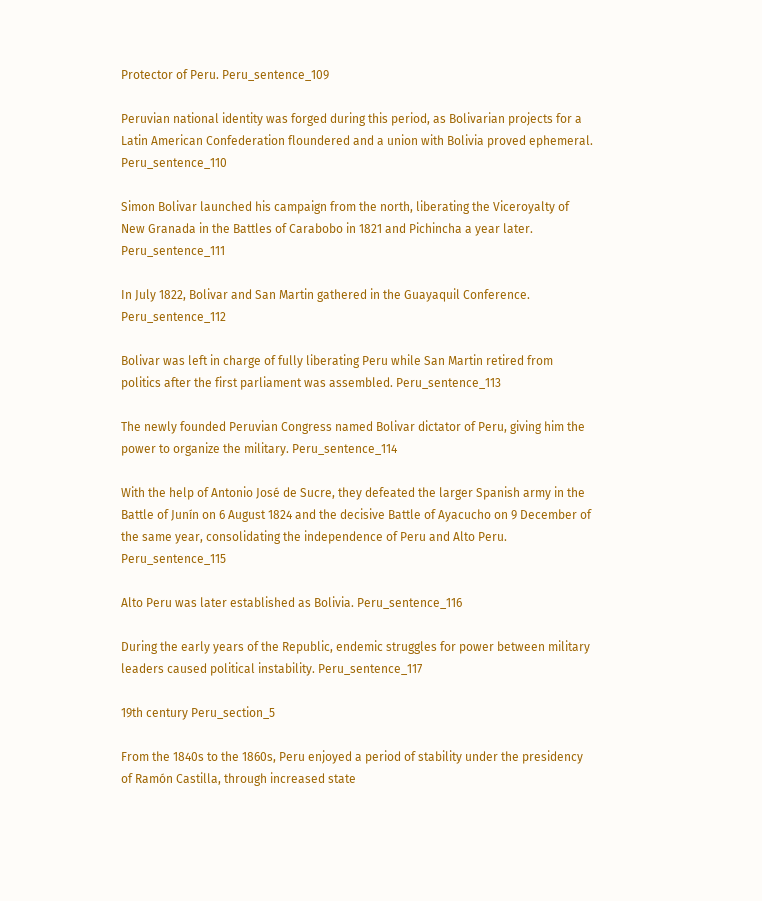Protector of Peru. Peru_sentence_109

Peruvian national identity was forged during this period, as Bolivarian projects for a Latin American Confederation floundered and a union with Bolivia proved ephemeral. Peru_sentence_110

Simon Bolivar launched his campaign from the north, liberating the Viceroyalty of New Granada in the Battles of Carabobo in 1821 and Pichincha a year later. Peru_sentence_111

In July 1822, Bolivar and San Martin gathered in the Guayaquil Conference. Peru_sentence_112

Bolivar was left in charge of fully liberating Peru while San Martin retired from politics after the first parliament was assembled. Peru_sentence_113

The newly founded Peruvian Congress named Bolivar dictator of Peru, giving him the power to organize the military. Peru_sentence_114

With the help of Antonio José de Sucre, they defeated the larger Spanish army in the Battle of Junín on 6 August 1824 and the decisive Battle of Ayacucho on 9 December of the same year, consolidating the independence of Peru and Alto Peru. Peru_sentence_115

Alto Peru was later established as Bolivia. Peru_sentence_116

During the early years of the Republic, endemic struggles for power between military leaders caused political instability. Peru_sentence_117

19th century Peru_section_5

From the 1840s to the 1860s, Peru enjoyed a period of stability under the presidency of Ramón Castilla, through increased state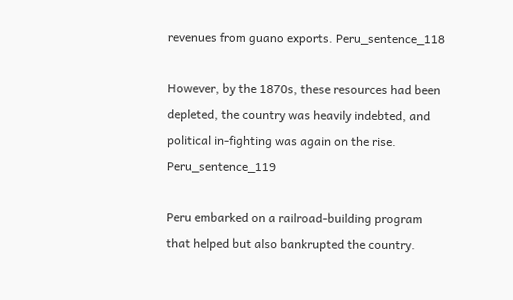revenues from guano exports. Peru_sentence_118

However, by the 1870s, these resources had been depleted, the country was heavily indebted, and political in-fighting was again on the rise. Peru_sentence_119

Peru embarked on a railroad-building program that helped but also bankrupted the country.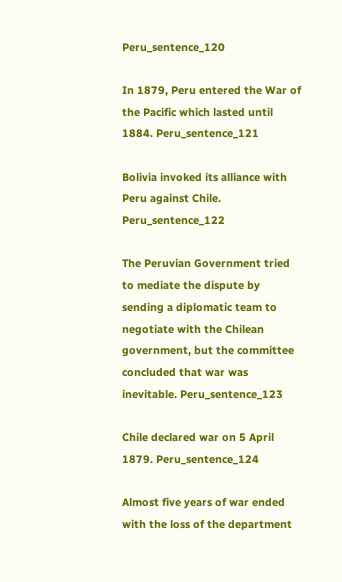Peru_sentence_120

In 1879, Peru entered the War of the Pacific which lasted until 1884. Peru_sentence_121

Bolivia invoked its alliance with Peru against Chile. Peru_sentence_122

The Peruvian Government tried to mediate the dispute by sending a diplomatic team to negotiate with the Chilean government, but the committee concluded that war was inevitable. Peru_sentence_123

Chile declared war on 5 April 1879. Peru_sentence_124

Almost five years of war ended with the loss of the department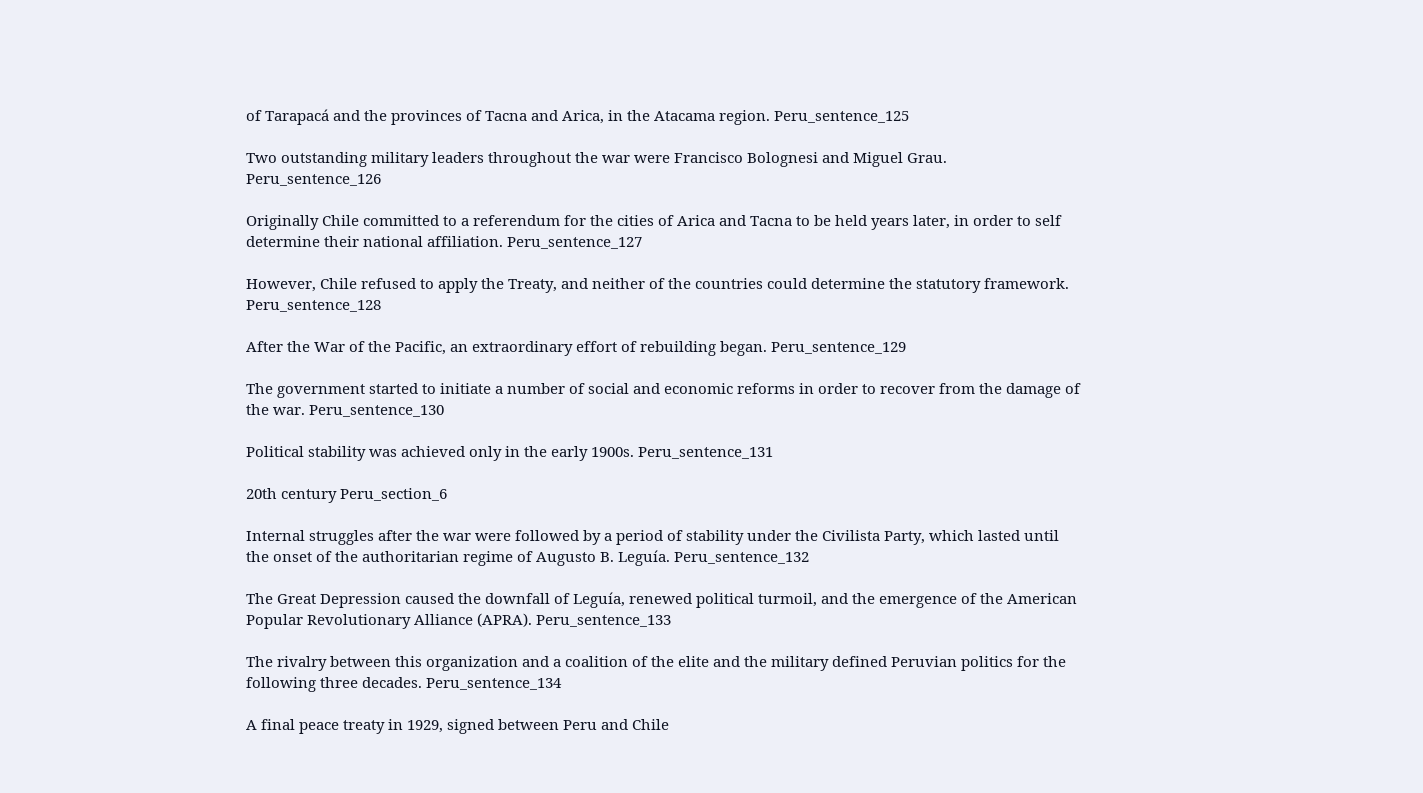of Tarapacá and the provinces of Tacna and Arica, in the Atacama region. Peru_sentence_125

Two outstanding military leaders throughout the war were Francisco Bolognesi and Miguel Grau. Peru_sentence_126

Originally Chile committed to a referendum for the cities of Arica and Tacna to be held years later, in order to self determine their national affiliation. Peru_sentence_127

However, Chile refused to apply the Treaty, and neither of the countries could determine the statutory framework. Peru_sentence_128

After the War of the Pacific, an extraordinary effort of rebuilding began. Peru_sentence_129

The government started to initiate a number of social and economic reforms in order to recover from the damage of the war. Peru_sentence_130

Political stability was achieved only in the early 1900s. Peru_sentence_131

20th century Peru_section_6

Internal struggles after the war were followed by a period of stability under the Civilista Party, which lasted until the onset of the authoritarian regime of Augusto B. Leguía. Peru_sentence_132

The Great Depression caused the downfall of Leguía, renewed political turmoil, and the emergence of the American Popular Revolutionary Alliance (APRA). Peru_sentence_133

The rivalry between this organization and a coalition of the elite and the military defined Peruvian politics for the following three decades. Peru_sentence_134

A final peace treaty in 1929, signed between Peru and Chile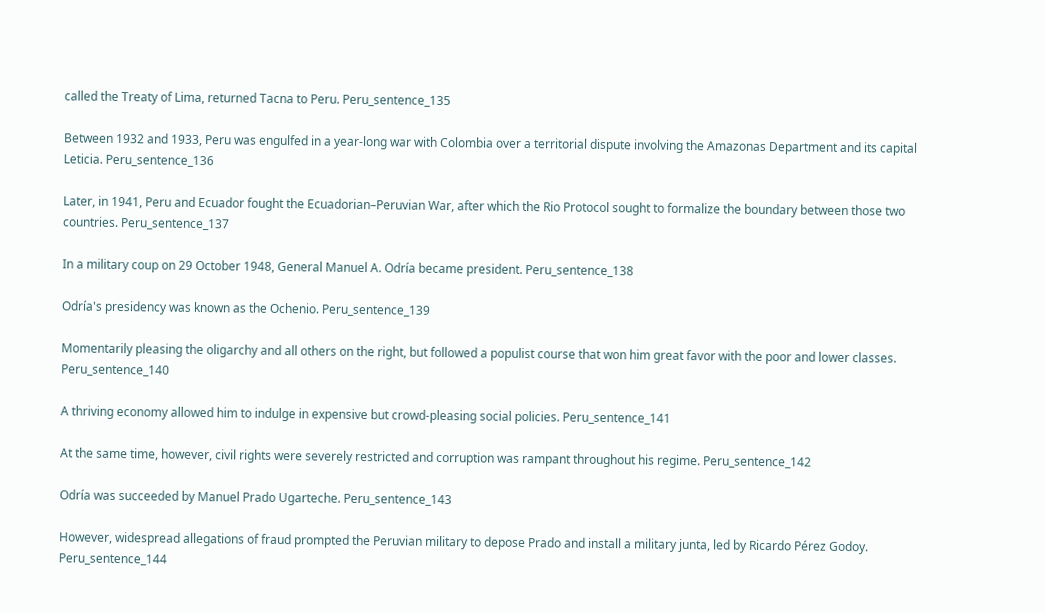called the Treaty of Lima, returned Tacna to Peru. Peru_sentence_135

Between 1932 and 1933, Peru was engulfed in a year-long war with Colombia over a territorial dispute involving the Amazonas Department and its capital Leticia. Peru_sentence_136

Later, in 1941, Peru and Ecuador fought the Ecuadorian–Peruvian War, after which the Rio Protocol sought to formalize the boundary between those two countries. Peru_sentence_137

In a military coup on 29 October 1948, General Manuel A. Odría became president. Peru_sentence_138

Odría's presidency was known as the Ochenio. Peru_sentence_139

Momentarily pleasing the oligarchy and all others on the right, but followed a populist course that won him great favor with the poor and lower classes. Peru_sentence_140

A thriving economy allowed him to indulge in expensive but crowd-pleasing social policies. Peru_sentence_141

At the same time, however, civil rights were severely restricted and corruption was rampant throughout his regime. Peru_sentence_142

Odría was succeeded by Manuel Prado Ugarteche. Peru_sentence_143

However, widespread allegations of fraud prompted the Peruvian military to depose Prado and install a military junta, led by Ricardo Pérez Godoy. Peru_sentence_144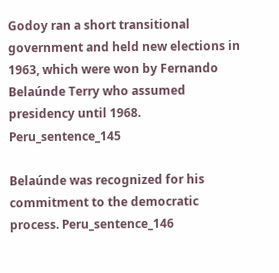Godoy ran a short transitional government and held new elections in 1963, which were won by Fernando Belaúnde Terry who assumed presidency until 1968. Peru_sentence_145

Belaúnde was recognized for his commitment to the democratic process. Peru_sentence_146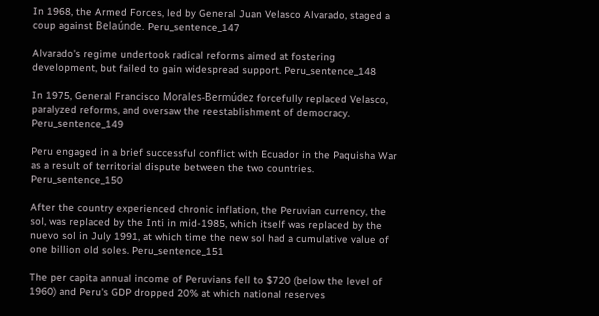In 1968, the Armed Forces, led by General Juan Velasco Alvarado, staged a coup against Belaúnde. Peru_sentence_147

Alvarado's regime undertook radical reforms aimed at fostering development, but failed to gain widespread support. Peru_sentence_148

In 1975, General Francisco Morales-Bermúdez forcefully replaced Velasco, paralyzed reforms, and oversaw the reestablishment of democracy. Peru_sentence_149

Peru engaged in a brief successful conflict with Ecuador in the Paquisha War as a result of territorial dispute between the two countries. Peru_sentence_150

After the country experienced chronic inflation, the Peruvian currency, the sol, was replaced by the Inti in mid-1985, which itself was replaced by the nuevo sol in July 1991, at which time the new sol had a cumulative value of one billion old soles. Peru_sentence_151

The per capita annual income of Peruvians fell to $720 (below the level of 1960) and Peru's GDP dropped 20% at which national reserves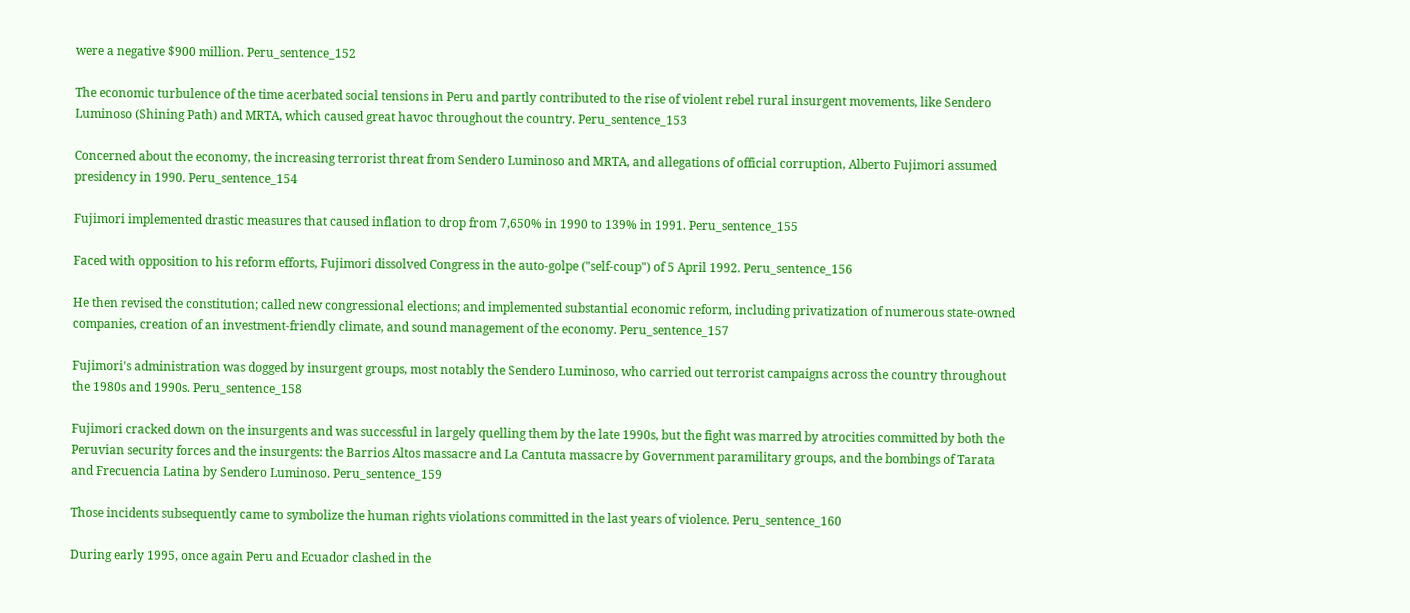were a negative $900 million. Peru_sentence_152

The economic turbulence of the time acerbated social tensions in Peru and partly contributed to the rise of violent rebel rural insurgent movements, like Sendero Luminoso (Shining Path) and MRTA, which caused great havoc throughout the country. Peru_sentence_153

Concerned about the economy, the increasing terrorist threat from Sendero Luminoso and MRTA, and allegations of official corruption, Alberto Fujimori assumed presidency in 1990. Peru_sentence_154

Fujimori implemented drastic measures that caused inflation to drop from 7,650% in 1990 to 139% in 1991. Peru_sentence_155

Faced with opposition to his reform efforts, Fujimori dissolved Congress in the auto-golpe ("self-coup") of 5 April 1992. Peru_sentence_156

He then revised the constitution; called new congressional elections; and implemented substantial economic reform, including privatization of numerous state-owned companies, creation of an investment-friendly climate, and sound management of the economy. Peru_sentence_157

Fujimori's administration was dogged by insurgent groups, most notably the Sendero Luminoso, who carried out terrorist campaigns across the country throughout the 1980s and 1990s. Peru_sentence_158

Fujimori cracked down on the insurgents and was successful in largely quelling them by the late 1990s, but the fight was marred by atrocities committed by both the Peruvian security forces and the insurgents: the Barrios Altos massacre and La Cantuta massacre by Government paramilitary groups, and the bombings of Tarata and Frecuencia Latina by Sendero Luminoso. Peru_sentence_159

Those incidents subsequently came to symbolize the human rights violations committed in the last years of violence. Peru_sentence_160

During early 1995, once again Peru and Ecuador clashed in the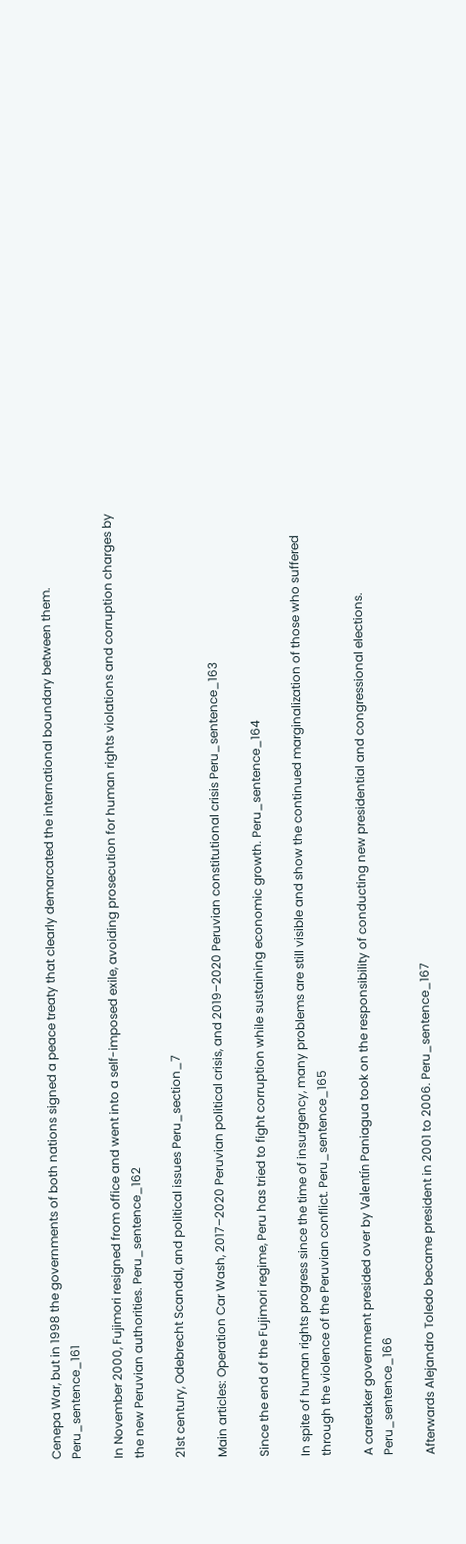Cenepa War, but in 1998 the governments of both nations signed a peace treaty that clearly demarcated the international boundary between them. Peru_sentence_161

In November 2000, Fujimori resigned from office and went into a self-imposed exile, avoiding prosecution for human rights violations and corruption charges by the new Peruvian authorities. Peru_sentence_162

21st century, Odebrecht Scandal, and political issues Peru_section_7

Main articles: Operation Car Wash, 2017–2020 Peruvian political crisis, and 2019–2020 Peruvian constitutional crisis Peru_sentence_163

Since the end of the Fujimori regime, Peru has tried to fight corruption while sustaining economic growth. Peru_sentence_164

In spite of human rights progress since the time of insurgency, many problems are still visible and show the continued marginalization of those who suffered through the violence of the Peruvian conflict. Peru_sentence_165

A caretaker government presided over by Valentín Paniagua took on the responsibility of conducting new presidential and congressional elections. Peru_sentence_166

Afterwards Alejandro Toledo became president in 2001 to 2006. Peru_sentence_167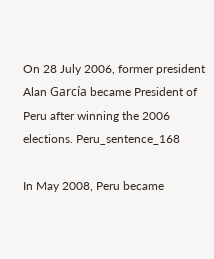On 28 July 2006, former president Alan García became President of Peru after winning the 2006 elections. Peru_sentence_168

In May 2008, Peru became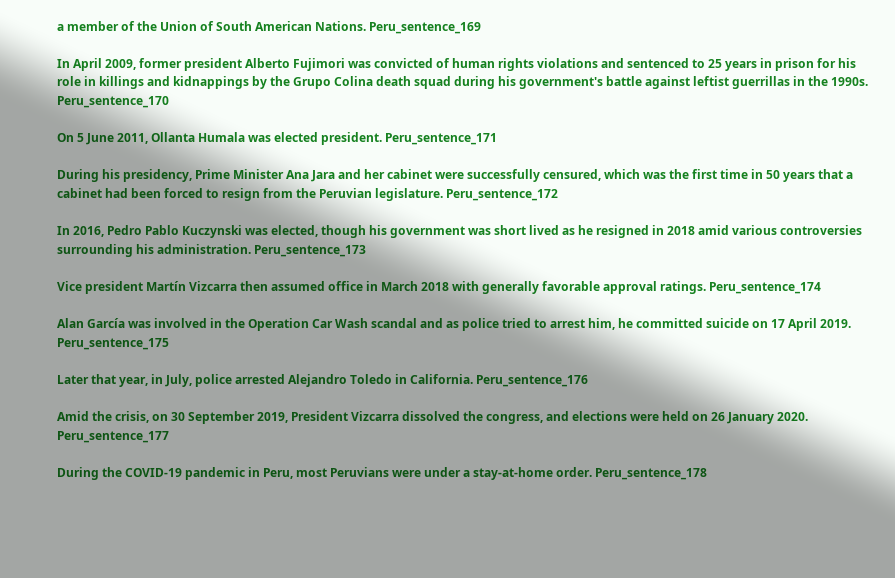a member of the Union of South American Nations. Peru_sentence_169

In April 2009, former president Alberto Fujimori was convicted of human rights violations and sentenced to 25 years in prison for his role in killings and kidnappings by the Grupo Colina death squad during his government's battle against leftist guerrillas in the 1990s. Peru_sentence_170

On 5 June 2011, Ollanta Humala was elected president. Peru_sentence_171

During his presidency, Prime Minister Ana Jara and her cabinet were successfully censured, which was the first time in 50 years that a cabinet had been forced to resign from the Peruvian legislature. Peru_sentence_172

In 2016, Pedro Pablo Kuczynski was elected, though his government was short lived as he resigned in 2018 amid various controversies surrounding his administration. Peru_sentence_173

Vice president Martín Vizcarra then assumed office in March 2018 with generally favorable approval ratings. Peru_sentence_174

Alan García was involved in the Operation Car Wash scandal and as police tried to arrest him, he committed suicide on 17 April 2019. Peru_sentence_175

Later that year, in July, police arrested Alejandro Toledo in California. Peru_sentence_176

Amid the crisis, on 30 September 2019, President Vizcarra dissolved the congress, and elections were held on 26 January 2020. Peru_sentence_177

During the COVID-19 pandemic in Peru, most Peruvians were under a stay-at-home order. Peru_sentence_178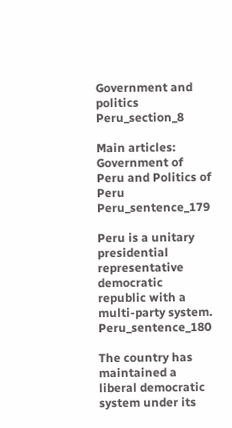Government and politics Peru_section_8

Main articles: Government of Peru and Politics of Peru Peru_sentence_179

Peru is a unitary presidential representative democratic republic with a multi-party system. Peru_sentence_180

The country has maintained a liberal democratic system under its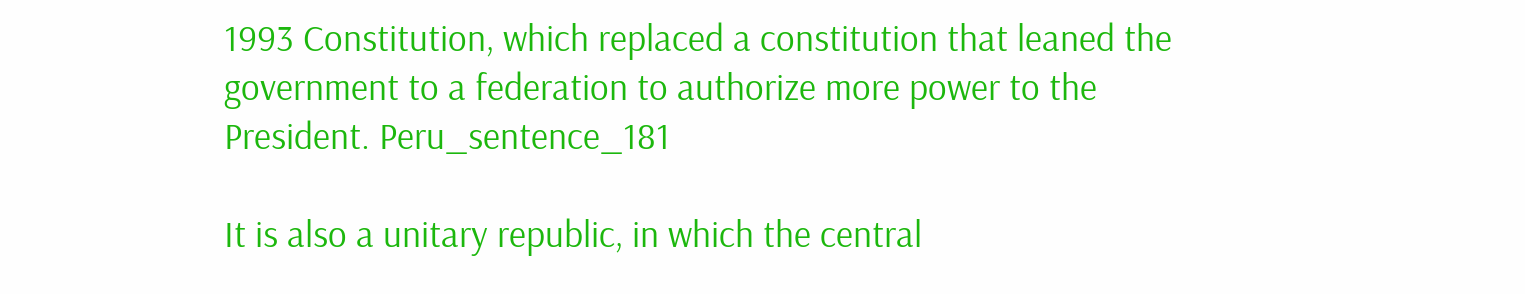1993 Constitution, which replaced a constitution that leaned the government to a federation to authorize more power to the President. Peru_sentence_181

It is also a unitary republic, in which the central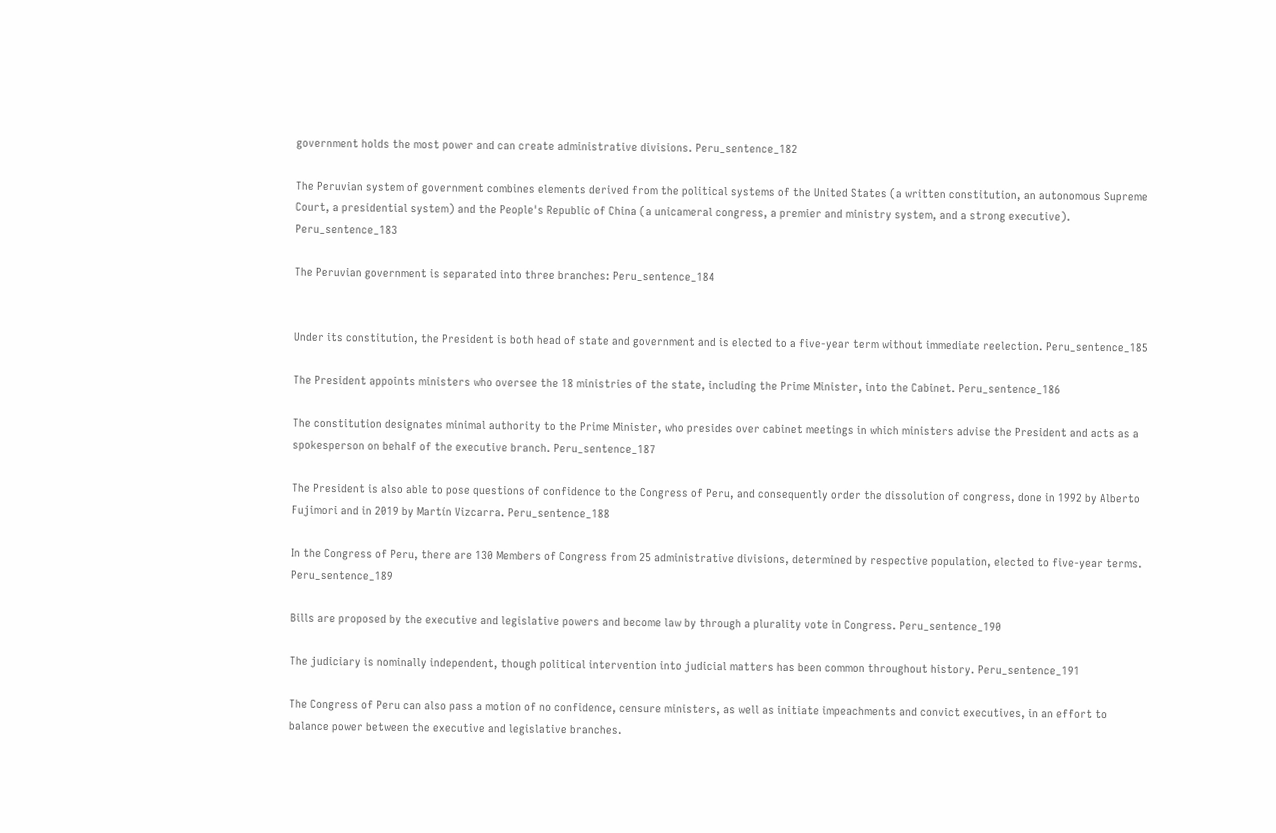government holds the most power and can create administrative divisions. Peru_sentence_182

The Peruvian system of government combines elements derived from the political systems of the United States (a written constitution, an autonomous Supreme Court, a presidential system) and the People's Republic of China (a unicameral congress, a premier and ministry system, and a strong executive). Peru_sentence_183

The Peruvian government is separated into three branches: Peru_sentence_184


Under its constitution, the President is both head of state and government and is elected to a five-year term without immediate reelection. Peru_sentence_185

The President appoints ministers who oversee the 18 ministries of the state, including the Prime Minister, into the Cabinet. Peru_sentence_186

The constitution designates minimal authority to the Prime Minister, who presides over cabinet meetings in which ministers advise the President and acts as a spokesperson on behalf of the executive branch. Peru_sentence_187

The President is also able to pose questions of confidence to the Congress of Peru, and consequently order the dissolution of congress, done in 1992 by Alberto Fujimori and in 2019 by Martín Vizcarra. Peru_sentence_188

In the Congress of Peru, there are 130 Members of Congress from 25 administrative divisions, determined by respective population, elected to five-year terms. Peru_sentence_189

Bills are proposed by the executive and legislative powers and become law by through a plurality vote in Congress. Peru_sentence_190

The judiciary is nominally independent, though political intervention into judicial matters has been common throughout history. Peru_sentence_191

The Congress of Peru can also pass a motion of no confidence, censure ministers, as well as initiate impeachments and convict executives, in an effort to balance power between the executive and legislative branches.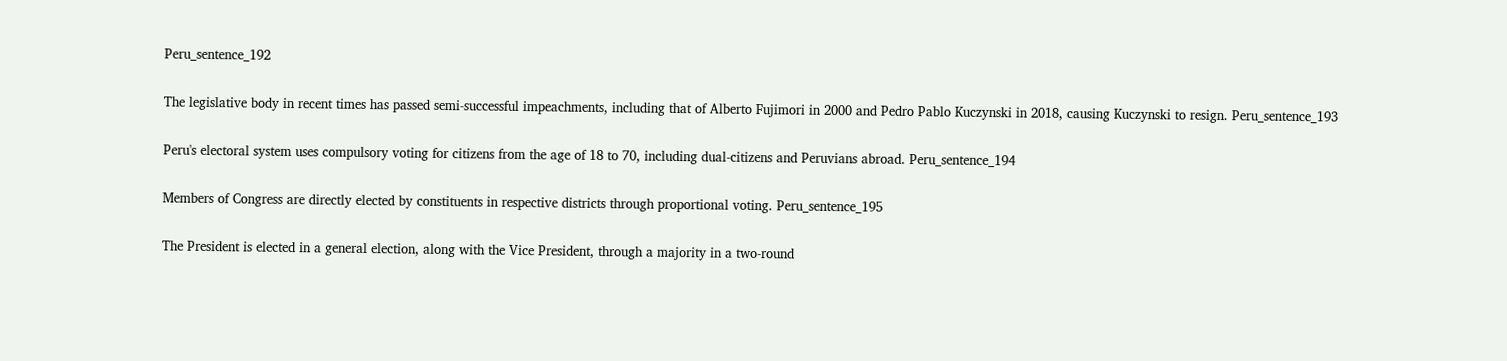Peru_sentence_192

The legislative body in recent times has passed semi-successful impeachments, including that of Alberto Fujimori in 2000 and Pedro Pablo Kuczynski in 2018, causing Kuczynski to resign. Peru_sentence_193

Peru's electoral system uses compulsory voting for citizens from the age of 18 to 70, including dual-citizens and Peruvians abroad. Peru_sentence_194

Members of Congress are directly elected by constituents in respective districts through proportional voting. Peru_sentence_195

The President is elected in a general election, along with the Vice President, through a majority in a two-round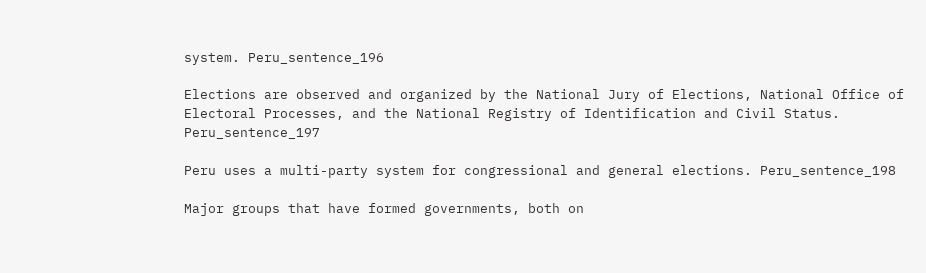system. Peru_sentence_196

Elections are observed and organized by the National Jury of Elections, National Office of Electoral Processes, and the National Registry of Identification and Civil Status. Peru_sentence_197

Peru uses a multi-party system for congressional and general elections. Peru_sentence_198

Major groups that have formed governments, both on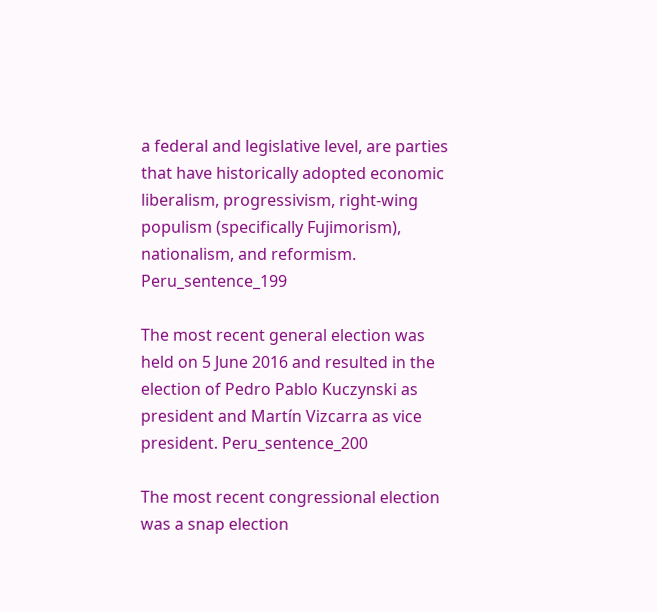a federal and legislative level, are parties that have historically adopted economic liberalism, progressivism, right-wing populism (specifically Fujimorism), nationalism, and reformism. Peru_sentence_199

The most recent general election was held on 5 June 2016 and resulted in the election of Pedro Pablo Kuczynski as president and Martín Vizcarra as vice president. Peru_sentence_200

The most recent congressional election was a snap election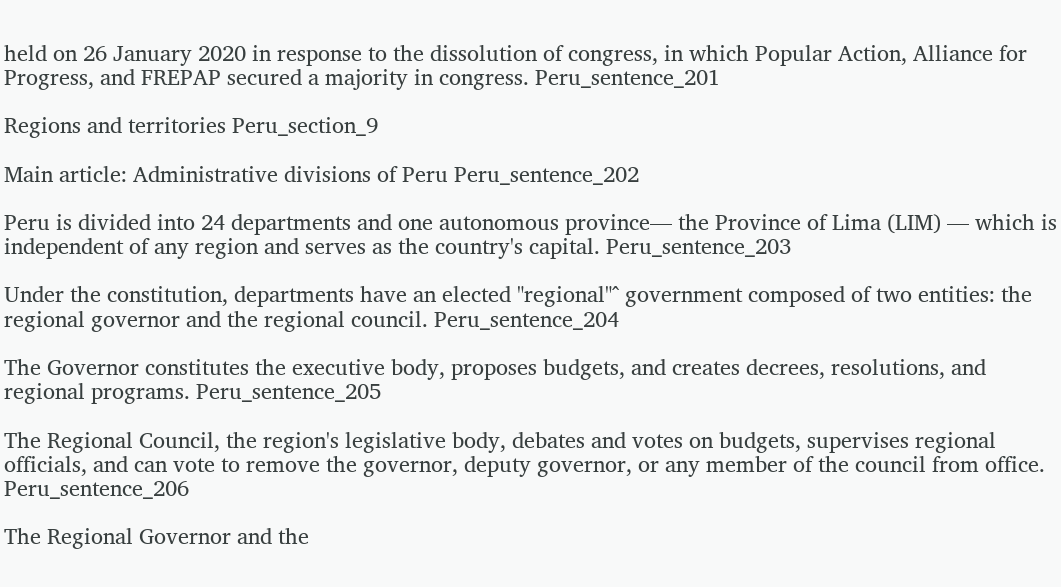held on 26 January 2020 in response to the dissolution of congress, in which Popular Action, Alliance for Progress, and FREPAP secured a majority in congress. Peru_sentence_201

Regions and territories Peru_section_9

Main article: Administrative divisions of Peru Peru_sentence_202

Peru is divided into 24 departments and one autonomous province— the Province of Lima (LIM) — which is independent of any region and serves as the country's capital. Peru_sentence_203

Under the constitution, departments have an elected "regional"^ government composed of two entities: the regional governor and the regional council. Peru_sentence_204

The Governor constitutes the executive body, proposes budgets, and creates decrees, resolutions, and regional programs. Peru_sentence_205

The Regional Council, the region's legislative body, debates and votes on budgets, supervises regional officials, and can vote to remove the governor, deputy governor, or any member of the council from office. Peru_sentence_206

The Regional Governor and the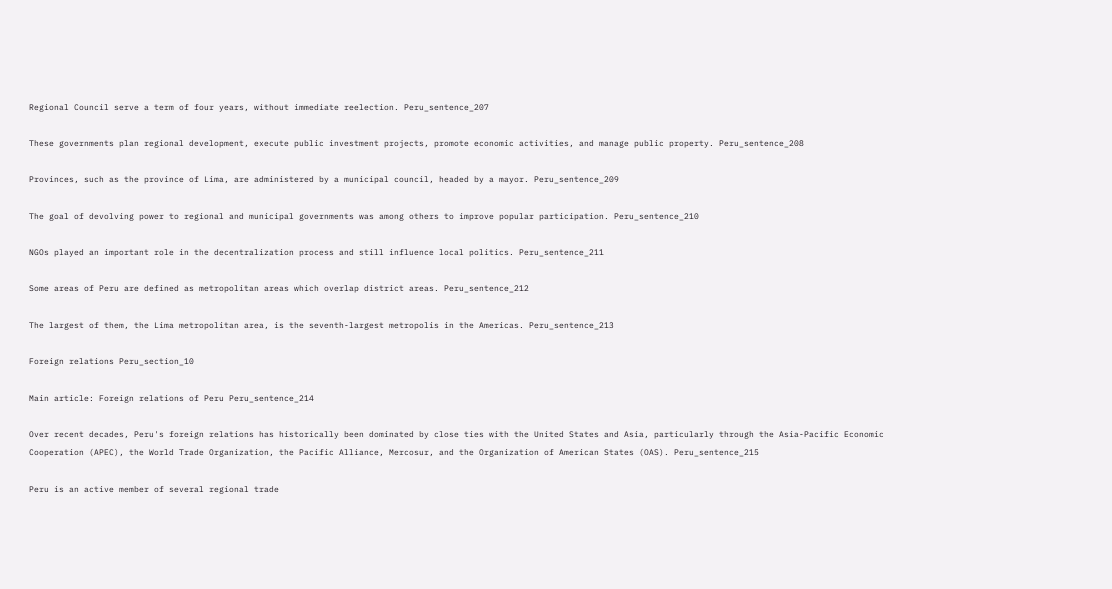Regional Council serve a term of four years, without immediate reelection. Peru_sentence_207

These governments plan regional development, execute public investment projects, promote economic activities, and manage public property. Peru_sentence_208

Provinces, such as the province of Lima, are administered by a municipal council, headed by a mayor. Peru_sentence_209

The goal of devolving power to regional and municipal governments was among others to improve popular participation. Peru_sentence_210

NGOs played an important role in the decentralization process and still influence local politics. Peru_sentence_211

Some areas of Peru are defined as metropolitan areas which overlap district areas. Peru_sentence_212

The largest of them, the Lima metropolitan area, is the seventh-largest metropolis in the Americas. Peru_sentence_213

Foreign relations Peru_section_10

Main article: Foreign relations of Peru Peru_sentence_214

Over recent decades, Peru's foreign relations has historically been dominated by close ties with the United States and Asia, particularly through the Asia-Pacific Economic Cooperation (APEC), the World Trade Organization, the Pacific Alliance, Mercosur, and the Organization of American States (OAS). Peru_sentence_215

Peru is an active member of several regional trade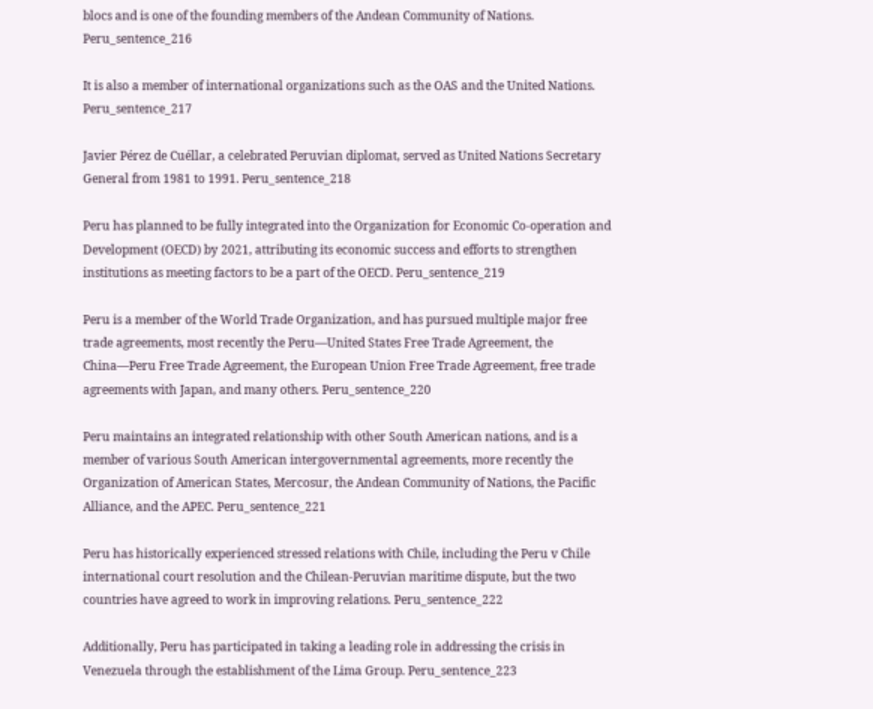blocs and is one of the founding members of the Andean Community of Nations. Peru_sentence_216

It is also a member of international organizations such as the OAS and the United Nations. Peru_sentence_217

Javier Pérez de Cuéllar, a celebrated Peruvian diplomat, served as United Nations Secretary General from 1981 to 1991. Peru_sentence_218

Peru has planned to be fully integrated into the Organization for Economic Co-operation and Development (OECD) by 2021, attributing its economic success and efforts to strengthen institutions as meeting factors to be a part of the OECD. Peru_sentence_219

Peru is a member of the World Trade Organization, and has pursued multiple major free trade agreements, most recently the Peru—United States Free Trade Agreement, the China—Peru Free Trade Agreement, the European Union Free Trade Agreement, free trade agreements with Japan, and many others. Peru_sentence_220

Peru maintains an integrated relationship with other South American nations, and is a member of various South American intergovernmental agreements, more recently the Organization of American States, Mercosur, the Andean Community of Nations, the Pacific Alliance, and the APEC. Peru_sentence_221

Peru has historically experienced stressed relations with Chile, including the Peru v Chile international court resolution and the Chilean-Peruvian maritime dispute, but the two countries have agreed to work in improving relations. Peru_sentence_222

Additionally, Peru has participated in taking a leading role in addressing the crisis in Venezuela through the establishment of the Lima Group. Peru_sentence_223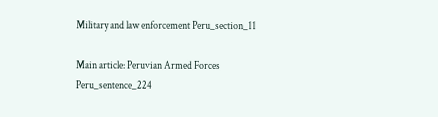Military and law enforcement Peru_section_11

Main article: Peruvian Armed Forces Peru_sentence_224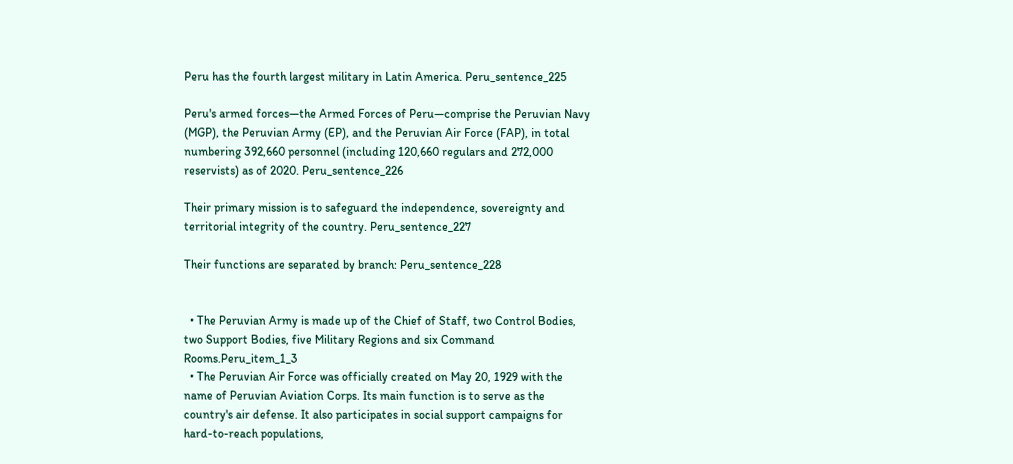Peru has the fourth largest military in Latin America. Peru_sentence_225

Peru's armed forces—the Armed Forces of Peru—comprise the Peruvian Navy (MGP), the Peruvian Army (EP), and the Peruvian Air Force (FAP), in total numbering 392,660 personnel (including 120,660 regulars and 272,000 reservists) as of 2020. Peru_sentence_226

Their primary mission is to safeguard the independence, sovereignty and territorial integrity of the country. Peru_sentence_227

Their functions are separated by branch: Peru_sentence_228


  • The Peruvian Army is made up of the Chief of Staff, two Control Bodies, two Support Bodies, five Military Regions and six Command Rooms.Peru_item_1_3
  • The Peruvian Air Force was officially created on May 20, 1929 with the name of Peruvian Aviation Corps. Its main function is to serve as the country's air defense. It also participates in social support campaigns for hard-to-reach populations,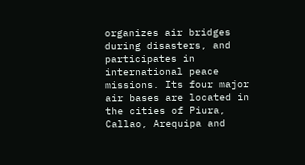organizes air bridges during disasters, and participates in international peace missions. Its four major air bases are located in the cities of Piura, Callao, Arequipa and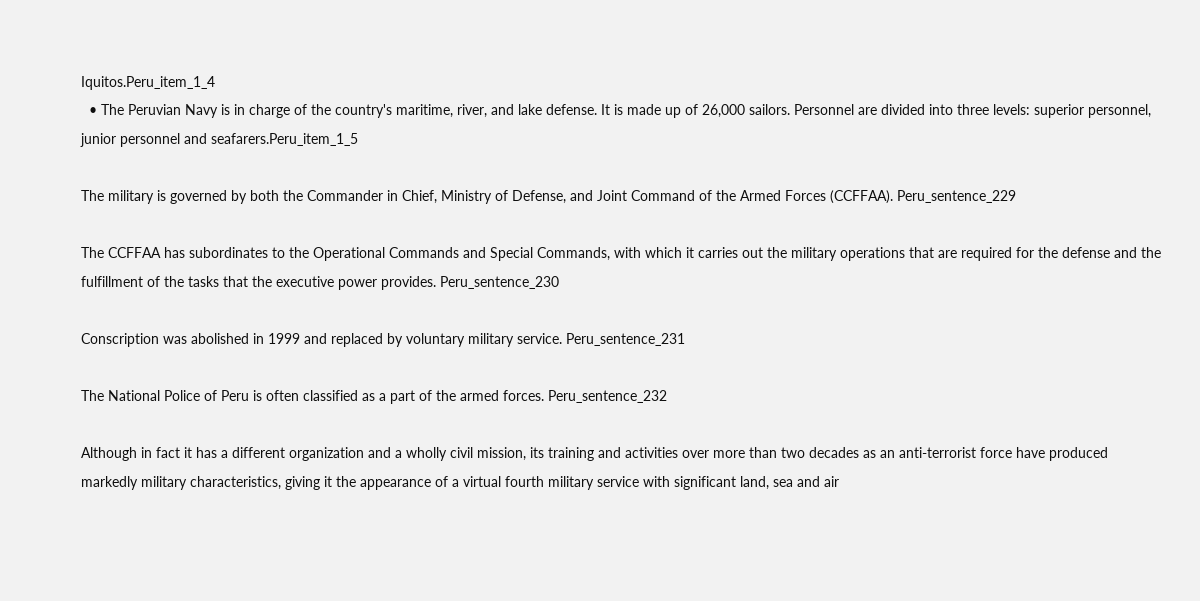Iquitos.Peru_item_1_4
  • The Peruvian Navy is in charge of the country's maritime, river, and lake defense. It is made up of 26,000 sailors. Personnel are divided into three levels: superior personnel, junior personnel and seafarers.Peru_item_1_5

The military is governed by both the Commander in Chief, Ministry of Defense, and Joint Command of the Armed Forces (CCFFAA). Peru_sentence_229

The CCFFAA has subordinates to the Operational Commands and Special Commands, with which it carries out the military operations that are required for the defense and the fulfillment of the tasks that the executive power provides. Peru_sentence_230

Conscription was abolished in 1999 and replaced by voluntary military service. Peru_sentence_231

The National Police of Peru is often classified as a part of the armed forces. Peru_sentence_232

Although in fact it has a different organization and a wholly civil mission, its training and activities over more than two decades as an anti-terrorist force have produced markedly military characteristics, giving it the appearance of a virtual fourth military service with significant land, sea and air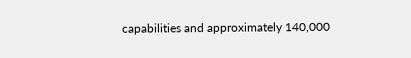capabilities and approximately 140,000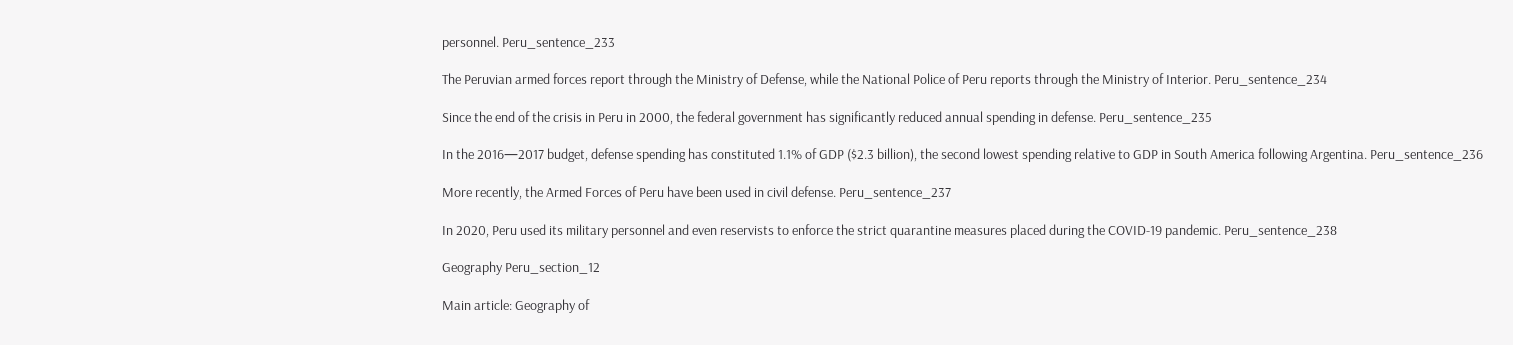personnel. Peru_sentence_233

The Peruvian armed forces report through the Ministry of Defense, while the National Police of Peru reports through the Ministry of Interior. Peru_sentence_234

Since the end of the crisis in Peru in 2000, the federal government has significantly reduced annual spending in defense. Peru_sentence_235

In the 2016—2017 budget, defense spending has constituted 1.1% of GDP ($2.3 billion), the second lowest spending relative to GDP in South America following Argentina. Peru_sentence_236

More recently, the Armed Forces of Peru have been used in civil defense. Peru_sentence_237

In 2020, Peru used its military personnel and even reservists to enforce the strict quarantine measures placed during the COVID-19 pandemic. Peru_sentence_238

Geography Peru_section_12

Main article: Geography of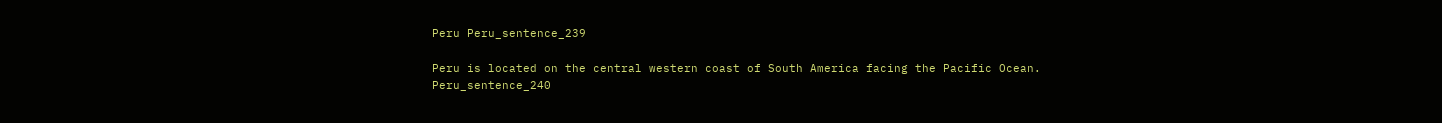Peru Peru_sentence_239

Peru is located on the central western coast of South America facing the Pacific Ocean. Peru_sentence_240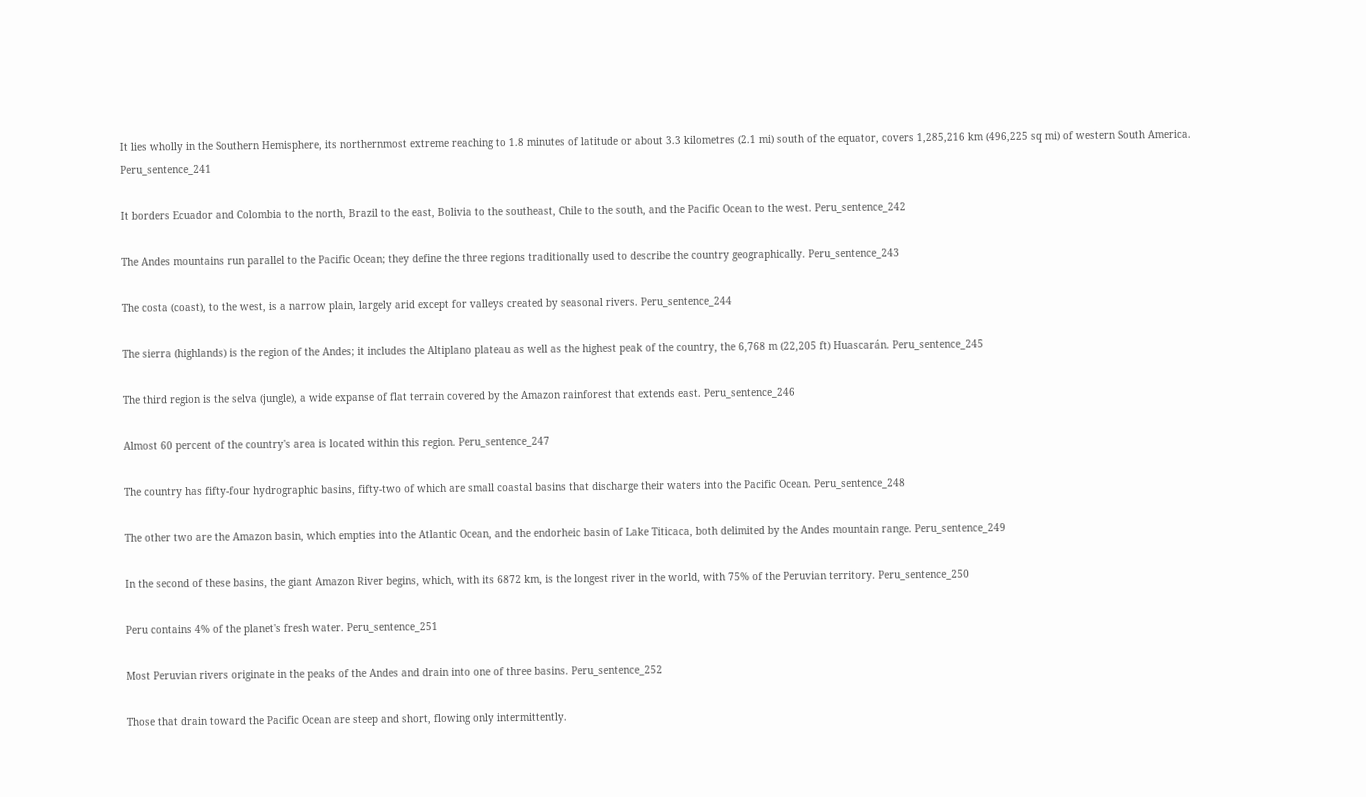It lies wholly in the Southern Hemisphere, its northernmost extreme reaching to 1.8 minutes of latitude or about 3.3 kilometres (2.1 mi) south of the equator, covers 1,285,216 km (496,225 sq mi) of western South America. Peru_sentence_241

It borders Ecuador and Colombia to the north, Brazil to the east, Bolivia to the southeast, Chile to the south, and the Pacific Ocean to the west. Peru_sentence_242

The Andes mountains run parallel to the Pacific Ocean; they define the three regions traditionally used to describe the country geographically. Peru_sentence_243

The costa (coast), to the west, is a narrow plain, largely arid except for valleys created by seasonal rivers. Peru_sentence_244

The sierra (highlands) is the region of the Andes; it includes the Altiplano plateau as well as the highest peak of the country, the 6,768 m (22,205 ft) Huascarán. Peru_sentence_245

The third region is the selva (jungle), a wide expanse of flat terrain covered by the Amazon rainforest that extends east. Peru_sentence_246

Almost 60 percent of the country's area is located within this region. Peru_sentence_247

The country has fifty-four hydrographic basins, fifty-two of which are small coastal basins that discharge their waters into the Pacific Ocean. Peru_sentence_248

The other two are the Amazon basin, which empties into the Atlantic Ocean, and the endorheic basin of Lake Titicaca, both delimited by the Andes mountain range. Peru_sentence_249

In the second of these basins, the giant Amazon River begins, which, with its 6872 km, is the longest river in the world, with 75% of the Peruvian territory. Peru_sentence_250

Peru contains 4% of the planet's fresh water. Peru_sentence_251

Most Peruvian rivers originate in the peaks of the Andes and drain into one of three basins. Peru_sentence_252

Those that drain toward the Pacific Ocean are steep and short, flowing only intermittently.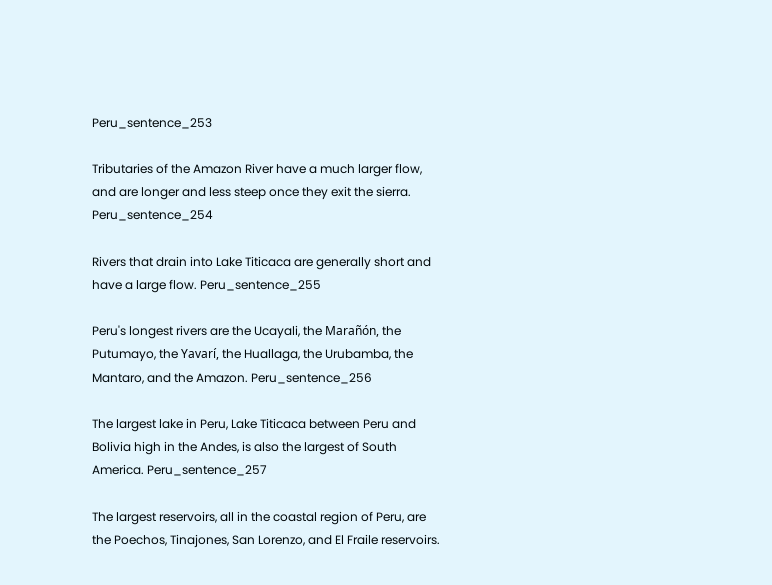Peru_sentence_253

Tributaries of the Amazon River have a much larger flow, and are longer and less steep once they exit the sierra. Peru_sentence_254

Rivers that drain into Lake Titicaca are generally short and have a large flow. Peru_sentence_255

Peru's longest rivers are the Ucayali, the Marañón, the Putumayo, the Yavarí, the Huallaga, the Urubamba, the Mantaro, and the Amazon. Peru_sentence_256

The largest lake in Peru, Lake Titicaca between Peru and Bolivia high in the Andes, is also the largest of South America. Peru_sentence_257

The largest reservoirs, all in the coastal region of Peru, are the Poechos, Tinajones, San Lorenzo, and El Fraile reservoirs.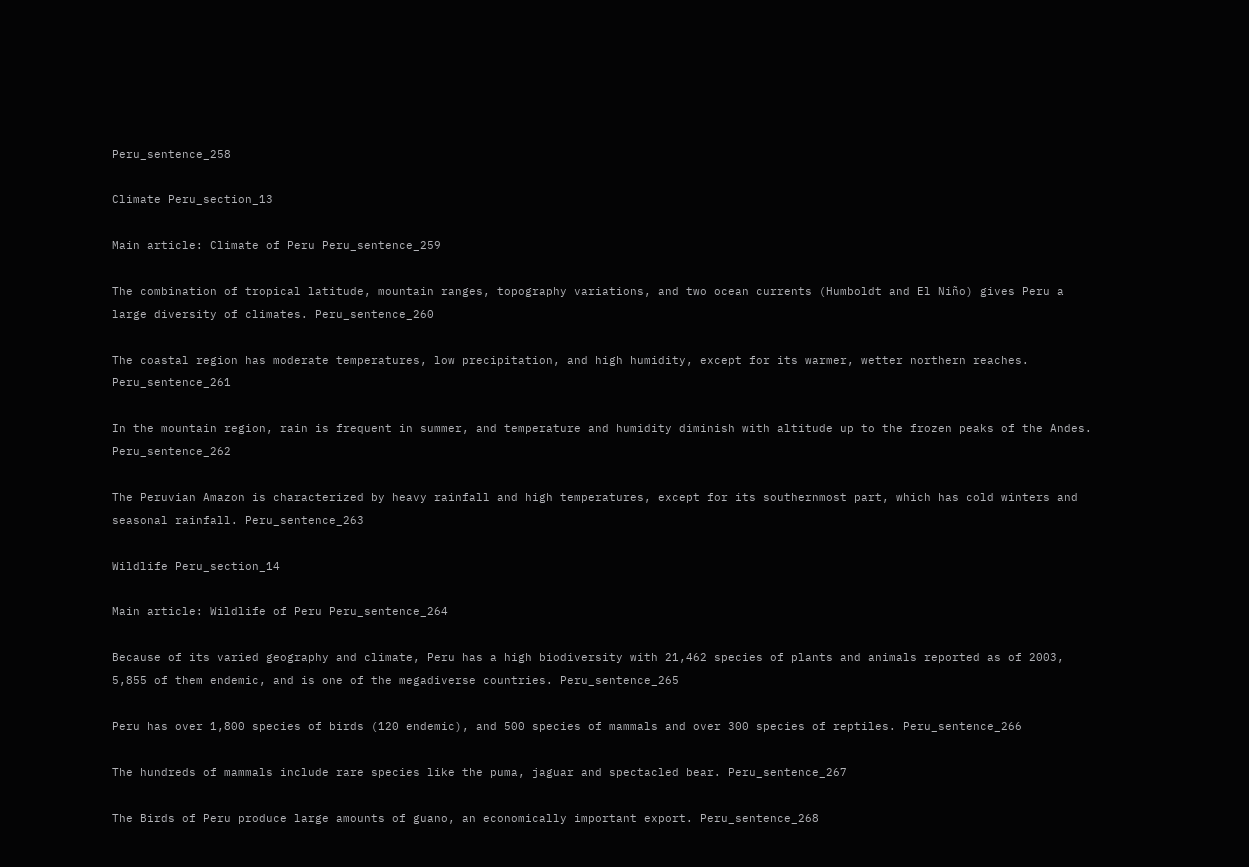Peru_sentence_258

Climate Peru_section_13

Main article: Climate of Peru Peru_sentence_259

The combination of tropical latitude, mountain ranges, topography variations, and two ocean currents (Humboldt and El Niño) gives Peru a large diversity of climates. Peru_sentence_260

The coastal region has moderate temperatures, low precipitation, and high humidity, except for its warmer, wetter northern reaches. Peru_sentence_261

In the mountain region, rain is frequent in summer, and temperature and humidity diminish with altitude up to the frozen peaks of the Andes. Peru_sentence_262

The Peruvian Amazon is characterized by heavy rainfall and high temperatures, except for its southernmost part, which has cold winters and seasonal rainfall. Peru_sentence_263

Wildlife Peru_section_14

Main article: Wildlife of Peru Peru_sentence_264

Because of its varied geography and climate, Peru has a high biodiversity with 21,462 species of plants and animals reported as of 2003, 5,855 of them endemic, and is one of the megadiverse countries. Peru_sentence_265

Peru has over 1,800 species of birds (120 endemic), and 500 species of mammals and over 300 species of reptiles. Peru_sentence_266

The hundreds of mammals include rare species like the puma, jaguar and spectacled bear. Peru_sentence_267

The Birds of Peru produce large amounts of guano, an economically important export. Peru_sentence_268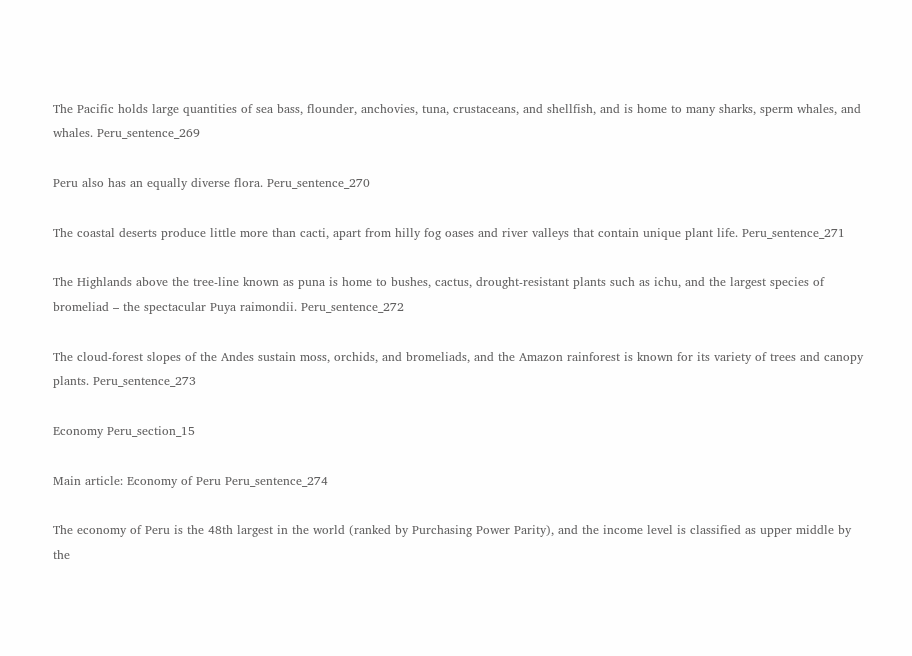The Pacific holds large quantities of sea bass, flounder, anchovies, tuna, crustaceans, and shellfish, and is home to many sharks, sperm whales, and whales. Peru_sentence_269

Peru also has an equally diverse flora. Peru_sentence_270

The coastal deserts produce little more than cacti, apart from hilly fog oases and river valleys that contain unique plant life. Peru_sentence_271

The Highlands above the tree-line known as puna is home to bushes, cactus, drought-resistant plants such as ichu, and the largest species of bromeliad – the spectacular Puya raimondii. Peru_sentence_272

The cloud-forest slopes of the Andes sustain moss, orchids, and bromeliads, and the Amazon rainforest is known for its variety of trees and canopy plants. Peru_sentence_273

Economy Peru_section_15

Main article: Economy of Peru Peru_sentence_274

The economy of Peru is the 48th largest in the world (ranked by Purchasing Power Parity), and the income level is classified as upper middle by the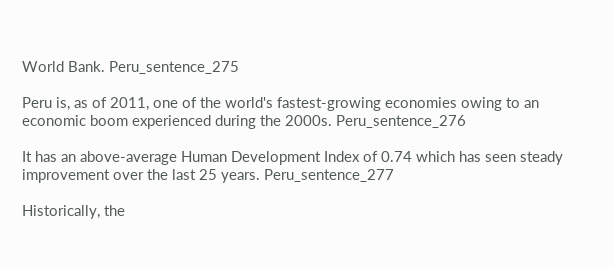World Bank. Peru_sentence_275

Peru is, as of 2011, one of the world's fastest-growing economies owing to an economic boom experienced during the 2000s. Peru_sentence_276

It has an above-average Human Development Index of 0.74 which has seen steady improvement over the last 25 years. Peru_sentence_277

Historically, the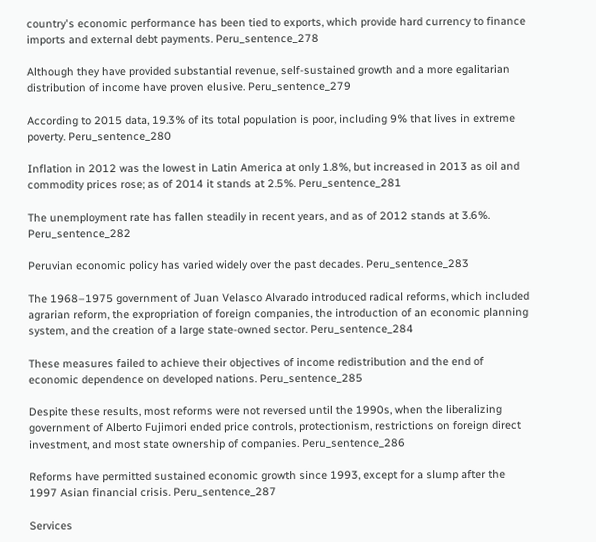country's economic performance has been tied to exports, which provide hard currency to finance imports and external debt payments. Peru_sentence_278

Although they have provided substantial revenue, self-sustained growth and a more egalitarian distribution of income have proven elusive. Peru_sentence_279

According to 2015 data, 19.3% of its total population is poor, including 9% that lives in extreme poverty. Peru_sentence_280

Inflation in 2012 was the lowest in Latin America at only 1.8%, but increased in 2013 as oil and commodity prices rose; as of 2014 it stands at 2.5%. Peru_sentence_281

The unemployment rate has fallen steadily in recent years, and as of 2012 stands at 3.6%. Peru_sentence_282

Peruvian economic policy has varied widely over the past decades. Peru_sentence_283

The 1968–1975 government of Juan Velasco Alvarado introduced radical reforms, which included agrarian reform, the expropriation of foreign companies, the introduction of an economic planning system, and the creation of a large state-owned sector. Peru_sentence_284

These measures failed to achieve their objectives of income redistribution and the end of economic dependence on developed nations. Peru_sentence_285

Despite these results, most reforms were not reversed until the 1990s, when the liberalizing government of Alberto Fujimori ended price controls, protectionism, restrictions on foreign direct investment, and most state ownership of companies. Peru_sentence_286

Reforms have permitted sustained economic growth since 1993, except for a slump after the 1997 Asian financial crisis. Peru_sentence_287

Services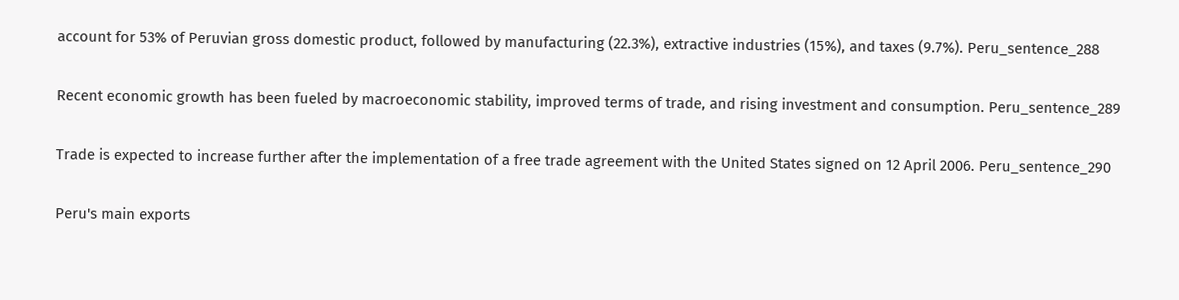account for 53% of Peruvian gross domestic product, followed by manufacturing (22.3%), extractive industries (15%), and taxes (9.7%). Peru_sentence_288

Recent economic growth has been fueled by macroeconomic stability, improved terms of trade, and rising investment and consumption. Peru_sentence_289

Trade is expected to increase further after the implementation of a free trade agreement with the United States signed on 12 April 2006. Peru_sentence_290

Peru's main exports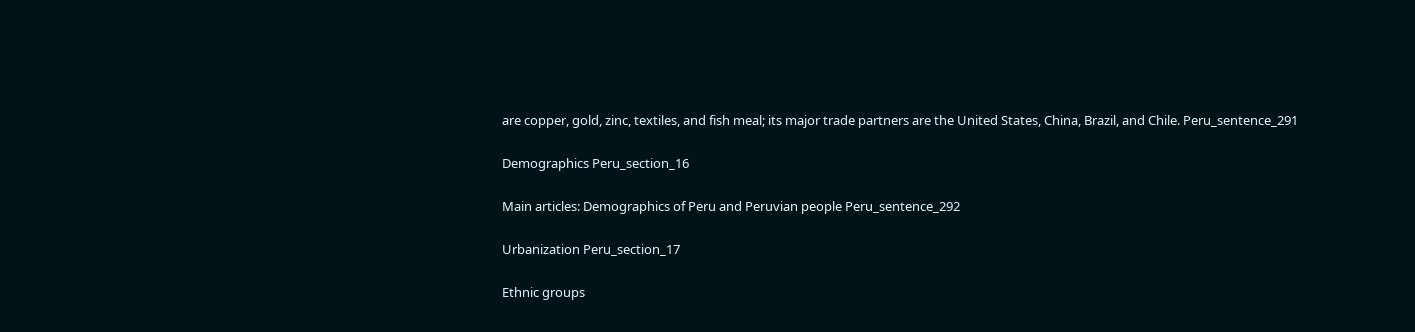are copper, gold, zinc, textiles, and fish meal; its major trade partners are the United States, China, Brazil, and Chile. Peru_sentence_291

Demographics Peru_section_16

Main articles: Demographics of Peru and Peruvian people Peru_sentence_292

Urbanization Peru_section_17

Ethnic groups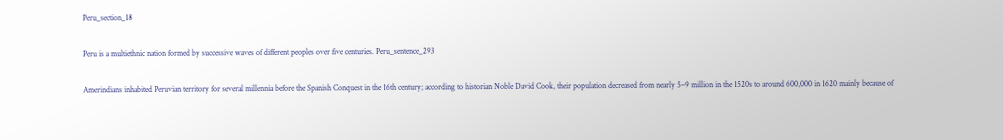Peru_section_18

Peru is a multiethnic nation formed by successive waves of different peoples over five centuries. Peru_sentence_293

Amerindians inhabited Peruvian territory for several millennia before the Spanish Conquest in the 16th century; according to historian Noble David Cook, their population decreased from nearly 5–9 million in the 1520s to around 600,000 in 1620 mainly because of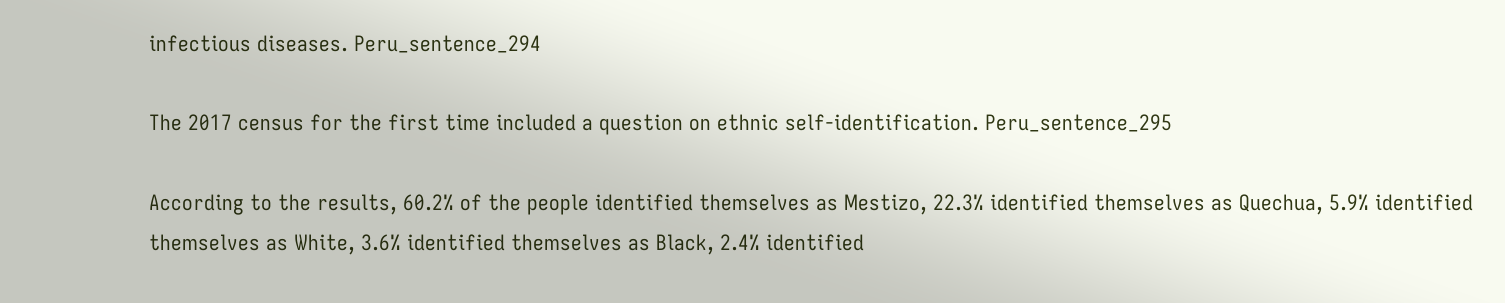infectious diseases. Peru_sentence_294

The 2017 census for the first time included a question on ethnic self-identification. Peru_sentence_295

According to the results, 60.2% of the people identified themselves as Mestizo, 22.3% identified themselves as Quechua, 5.9% identified themselves as White, 3.6% identified themselves as Black, 2.4% identified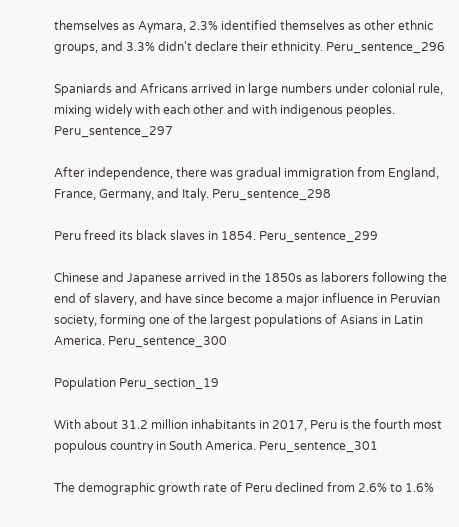themselves as Aymara, 2.3% identified themselves as other ethnic groups, and 3.3% didn't declare their ethnicity. Peru_sentence_296

Spaniards and Africans arrived in large numbers under colonial rule, mixing widely with each other and with indigenous peoples. Peru_sentence_297

After independence, there was gradual immigration from England, France, Germany, and Italy. Peru_sentence_298

Peru freed its black slaves in 1854. Peru_sentence_299

Chinese and Japanese arrived in the 1850s as laborers following the end of slavery, and have since become a major influence in Peruvian society, forming one of the largest populations of Asians in Latin America. Peru_sentence_300

Population Peru_section_19

With about 31.2 million inhabitants in 2017, Peru is the fourth most populous country in South America. Peru_sentence_301

The demographic growth rate of Peru declined from 2.6% to 1.6%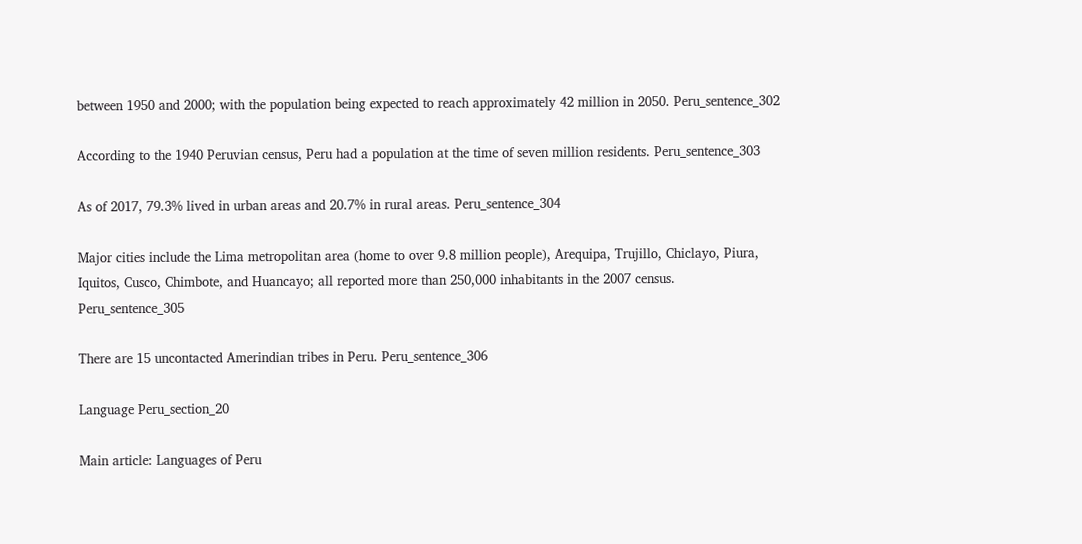between 1950 and 2000; with the population being expected to reach approximately 42 million in 2050. Peru_sentence_302

According to the 1940 Peruvian census, Peru had a population at the time of seven million residents. Peru_sentence_303

As of 2017, 79.3% lived in urban areas and 20.7% in rural areas. Peru_sentence_304

Major cities include the Lima metropolitan area (home to over 9.8 million people), Arequipa, Trujillo, Chiclayo, Piura, Iquitos, Cusco, Chimbote, and Huancayo; all reported more than 250,000 inhabitants in the 2007 census. Peru_sentence_305

There are 15 uncontacted Amerindian tribes in Peru. Peru_sentence_306

Language Peru_section_20

Main article: Languages of Peru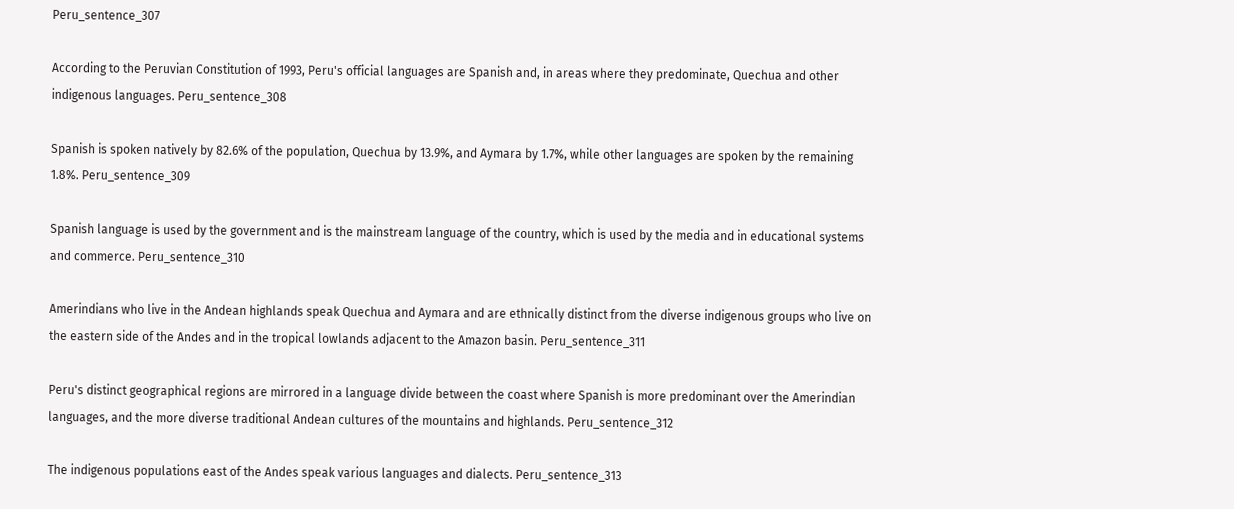Peru_sentence_307

According to the Peruvian Constitution of 1993, Peru's official languages are Spanish and, in areas where they predominate, Quechua and other indigenous languages. Peru_sentence_308

Spanish is spoken natively by 82.6% of the population, Quechua by 13.9%, and Aymara by 1.7%, while other languages are spoken by the remaining 1.8%. Peru_sentence_309

Spanish language is used by the government and is the mainstream language of the country, which is used by the media and in educational systems and commerce. Peru_sentence_310

Amerindians who live in the Andean highlands speak Quechua and Aymara and are ethnically distinct from the diverse indigenous groups who live on the eastern side of the Andes and in the tropical lowlands adjacent to the Amazon basin. Peru_sentence_311

Peru's distinct geographical regions are mirrored in a language divide between the coast where Spanish is more predominant over the Amerindian languages, and the more diverse traditional Andean cultures of the mountains and highlands. Peru_sentence_312

The indigenous populations east of the Andes speak various languages and dialects. Peru_sentence_313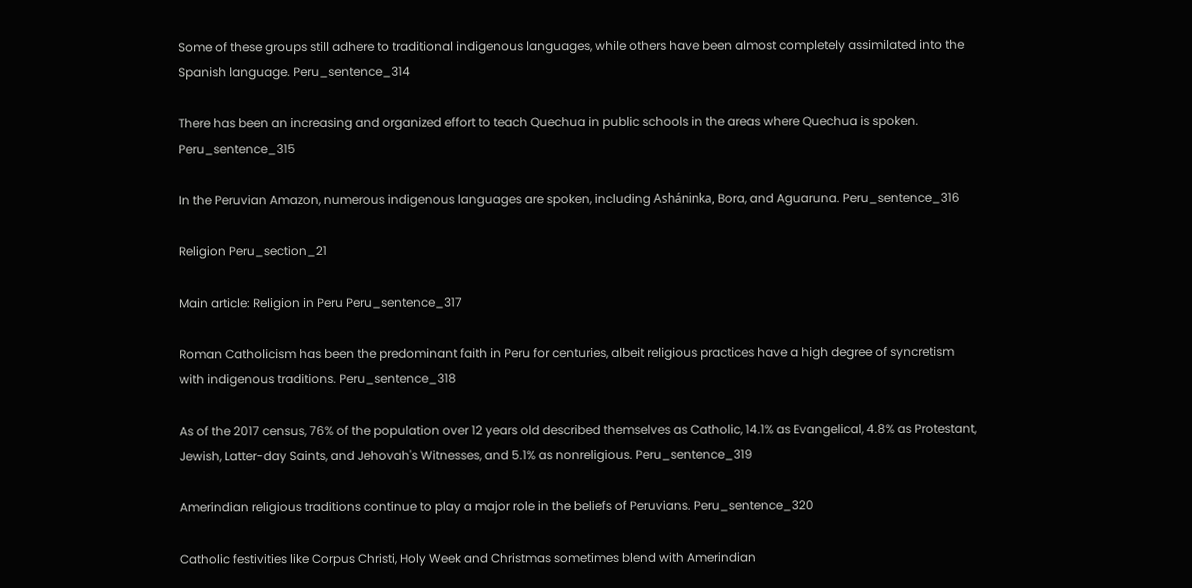Some of these groups still adhere to traditional indigenous languages, while others have been almost completely assimilated into the Spanish language. Peru_sentence_314

There has been an increasing and organized effort to teach Quechua in public schools in the areas where Quechua is spoken. Peru_sentence_315

In the Peruvian Amazon, numerous indigenous languages are spoken, including Asháninka, Bora, and Aguaruna. Peru_sentence_316

Religion Peru_section_21

Main article: Religion in Peru Peru_sentence_317

Roman Catholicism has been the predominant faith in Peru for centuries, albeit religious practices have a high degree of syncretism with indigenous traditions. Peru_sentence_318

As of the 2017 census, 76% of the population over 12 years old described themselves as Catholic, 14.1% as Evangelical, 4.8% as Protestant, Jewish, Latter-day Saints, and Jehovah's Witnesses, and 5.1% as nonreligious. Peru_sentence_319

Amerindian religious traditions continue to play a major role in the beliefs of Peruvians. Peru_sentence_320

Catholic festivities like Corpus Christi, Holy Week and Christmas sometimes blend with Amerindian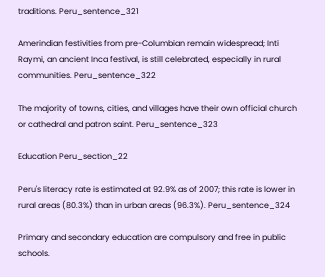traditions. Peru_sentence_321

Amerindian festivities from pre-Columbian remain widespread; Inti Raymi, an ancient Inca festival, is still celebrated, especially in rural communities. Peru_sentence_322

The majority of towns, cities, and villages have their own official church or cathedral and patron saint. Peru_sentence_323

Education Peru_section_22

Peru's literacy rate is estimated at 92.9% as of 2007; this rate is lower in rural areas (80.3%) than in urban areas (96.3%). Peru_sentence_324

Primary and secondary education are compulsory and free in public schools.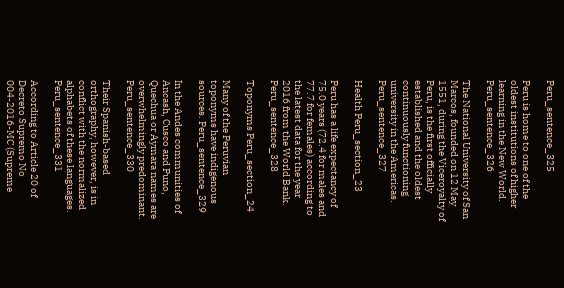Peru_sentence_325

Peru is home to one of the oldest institutions of higher learning in the New World. Peru_sentence_326

The National University of San Marcos, founded on 12 May 1551, during the Viceroyalty of Peru, is the first officially established and the oldest continuously functioning university in the Americas. Peru_sentence_327

Health Peru_section_23

Peru has a life expectancy of 75.0 years (72.4 for males and 77.7 for females) according to the latest data for the year 2016 from the World Bank. Peru_sentence_328

Toponyms Peru_section_24

Many of the Peruvian toponyms have indigenous sources. Peru_sentence_329

In the Andes communities of Ancash, Cusco and Puno, Quechua or Aymara names are overwhelmingly predominant. Peru_sentence_330

Their Spanish-based orthography, however, is in conflict with the normalized alphabets of these languages. Peru_sentence_331

According to Article 20 of Decreto Supremo No 004-2016-MC (Supreme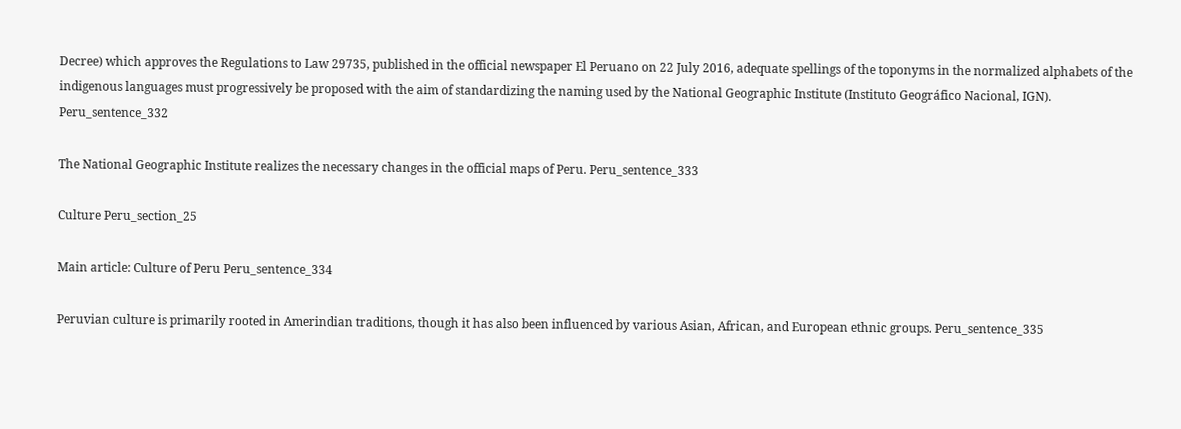Decree) which approves the Regulations to Law 29735, published in the official newspaper El Peruano on 22 July 2016, adequate spellings of the toponyms in the normalized alphabets of the indigenous languages must progressively be proposed with the aim of standardizing the naming used by the National Geographic Institute (Instituto Geográfico Nacional, IGN). Peru_sentence_332

The National Geographic Institute realizes the necessary changes in the official maps of Peru. Peru_sentence_333

Culture Peru_section_25

Main article: Culture of Peru Peru_sentence_334

Peruvian culture is primarily rooted in Amerindian traditions, though it has also been influenced by various Asian, African, and European ethnic groups. Peru_sentence_335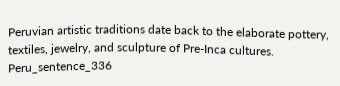Peruvian artistic traditions date back to the elaborate pottery, textiles, jewelry, and sculpture of Pre-Inca cultures. Peru_sentence_336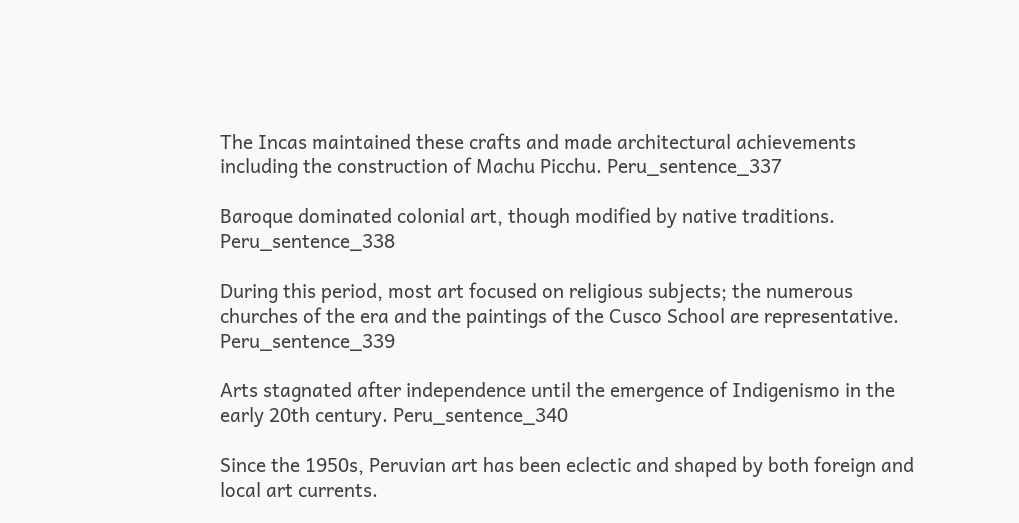The Incas maintained these crafts and made architectural achievements including the construction of Machu Picchu. Peru_sentence_337

Baroque dominated colonial art, though modified by native traditions. Peru_sentence_338

During this period, most art focused on religious subjects; the numerous churches of the era and the paintings of the Cusco School are representative. Peru_sentence_339

Arts stagnated after independence until the emergence of Indigenismo in the early 20th century. Peru_sentence_340

Since the 1950s, Peruvian art has been eclectic and shaped by both foreign and local art currents.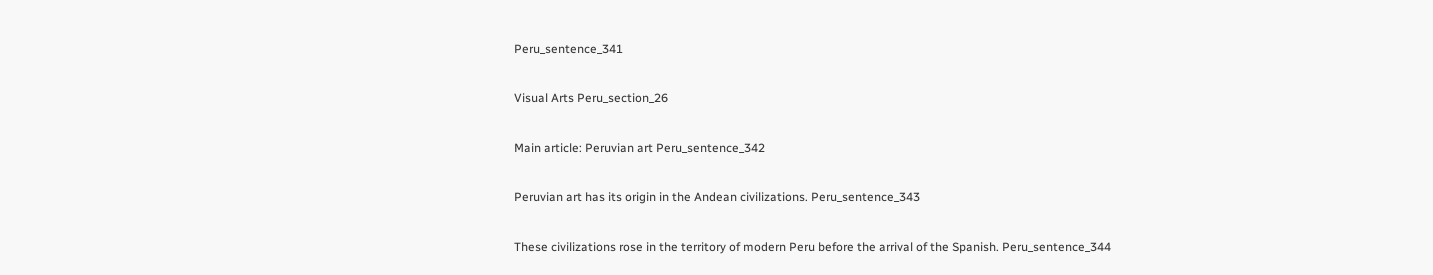Peru_sentence_341

Visual Arts Peru_section_26

Main article: Peruvian art Peru_sentence_342

Peruvian art has its origin in the Andean civilizations. Peru_sentence_343

These civilizations rose in the territory of modern Peru before the arrival of the Spanish. Peru_sentence_344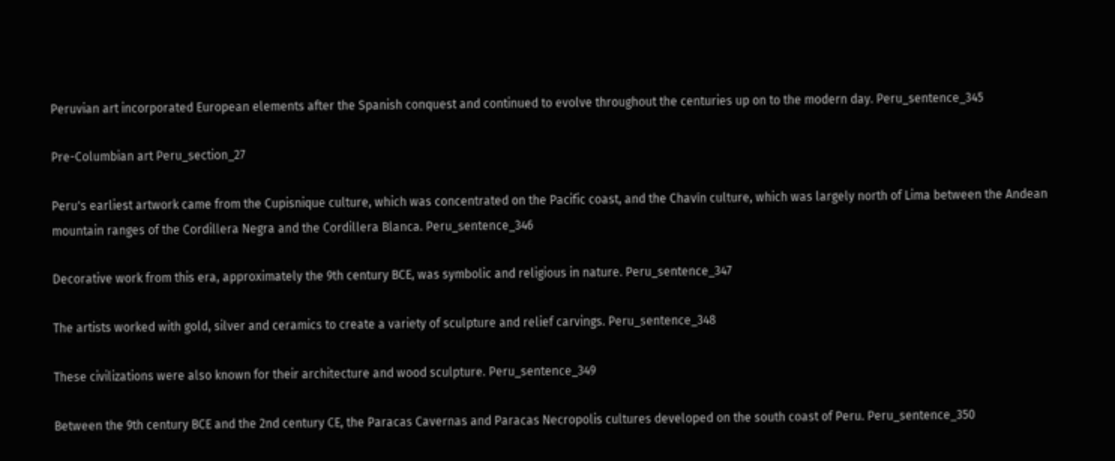Peruvian art incorporated European elements after the Spanish conquest and continued to evolve throughout the centuries up on to the modern day. Peru_sentence_345

Pre-Columbian art Peru_section_27

Peru's earliest artwork came from the Cupisnique culture, which was concentrated on the Pacific coast, and the Chavín culture, which was largely north of Lima between the Andean mountain ranges of the Cordillera Negra and the Cordillera Blanca. Peru_sentence_346

Decorative work from this era, approximately the 9th century BCE, was symbolic and religious in nature. Peru_sentence_347

The artists worked with gold, silver and ceramics to create a variety of sculpture and relief carvings. Peru_sentence_348

These civilizations were also known for their architecture and wood sculpture. Peru_sentence_349

Between the 9th century BCE and the 2nd century CE, the Paracas Cavernas and Paracas Necropolis cultures developed on the south coast of Peru. Peru_sentence_350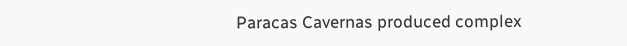Paracas Cavernas produced complex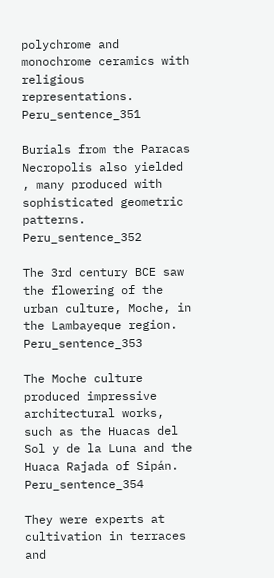polychrome and monochrome ceramics with religious representations. Peru_sentence_351

Burials from the Paracas Necropolis also yielded , many produced with sophisticated geometric patterns. Peru_sentence_352

The 3rd century BCE saw the flowering of the urban culture, Moche, in the Lambayeque region. Peru_sentence_353

The Moche culture produced impressive architectural works, such as the Huacas del Sol y de la Luna and the Huaca Rajada of Sipán. Peru_sentence_354

They were experts at cultivation in terraces and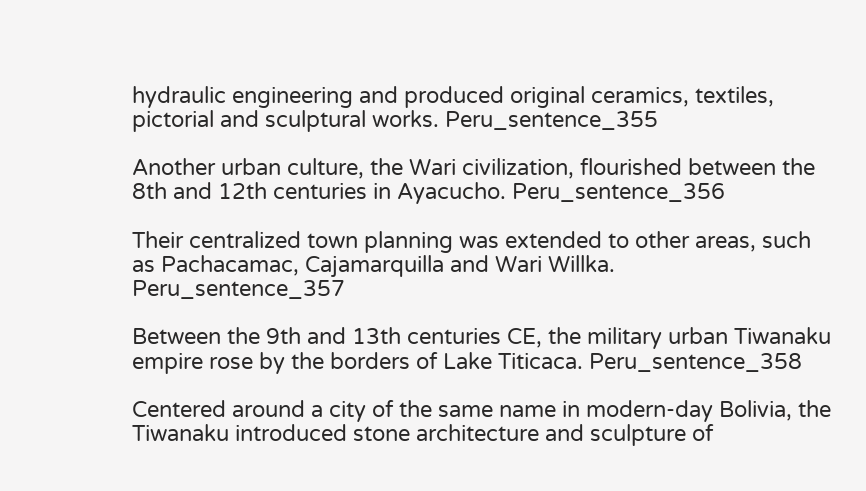hydraulic engineering and produced original ceramics, textiles, pictorial and sculptural works. Peru_sentence_355

Another urban culture, the Wari civilization, flourished between the 8th and 12th centuries in Ayacucho. Peru_sentence_356

Their centralized town planning was extended to other areas, such as Pachacamac, Cajamarquilla and Wari Willka. Peru_sentence_357

Between the 9th and 13th centuries CE, the military urban Tiwanaku empire rose by the borders of Lake Titicaca. Peru_sentence_358

Centered around a city of the same name in modern-day Bolivia, the Tiwanaku introduced stone architecture and sculpture of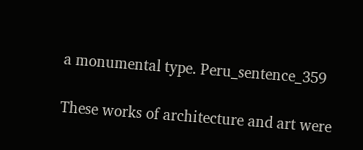a monumental type. Peru_sentence_359

These works of architecture and art were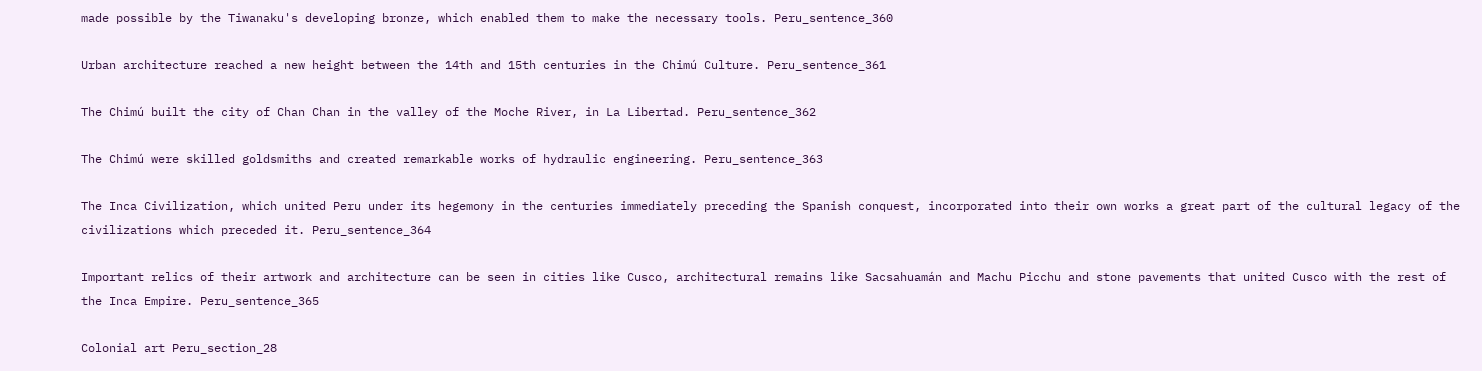made possible by the Tiwanaku's developing bronze, which enabled them to make the necessary tools. Peru_sentence_360

Urban architecture reached a new height between the 14th and 15th centuries in the Chimú Culture. Peru_sentence_361

The Chimú built the city of Chan Chan in the valley of the Moche River, in La Libertad. Peru_sentence_362

The Chimú were skilled goldsmiths and created remarkable works of hydraulic engineering. Peru_sentence_363

The Inca Civilization, which united Peru under its hegemony in the centuries immediately preceding the Spanish conquest, incorporated into their own works a great part of the cultural legacy of the civilizations which preceded it. Peru_sentence_364

Important relics of their artwork and architecture can be seen in cities like Cusco, architectural remains like Sacsahuamán and Machu Picchu and stone pavements that united Cusco with the rest of the Inca Empire. Peru_sentence_365

Colonial art Peru_section_28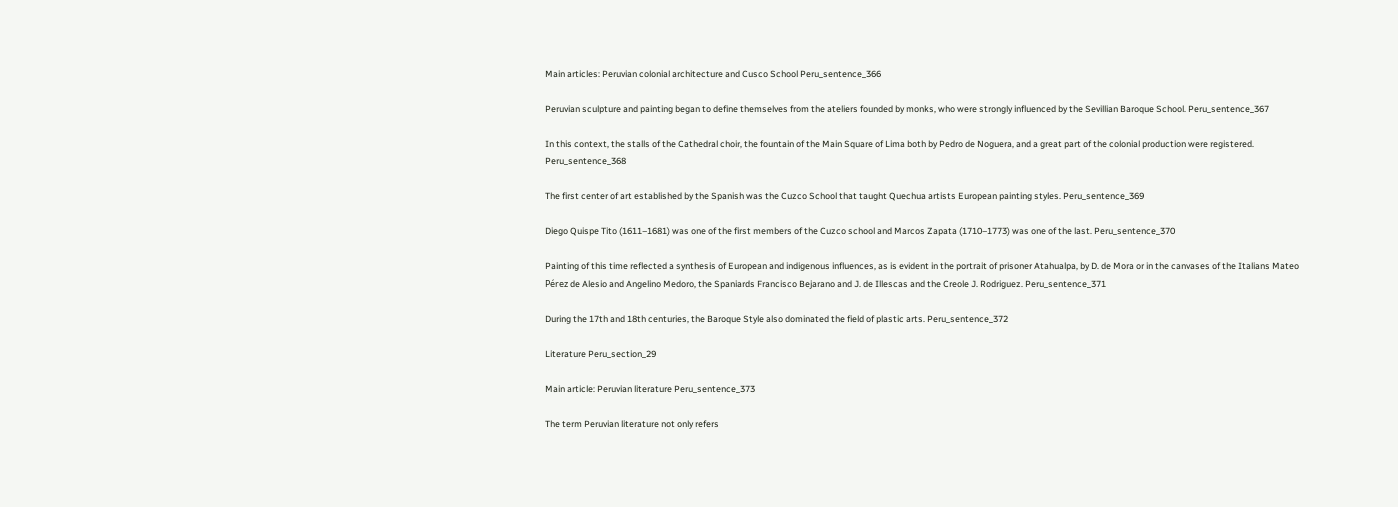Main articles: Peruvian colonial architecture and Cusco School Peru_sentence_366

Peruvian sculpture and painting began to define themselves from the ateliers founded by monks, who were strongly influenced by the Sevillian Baroque School. Peru_sentence_367

In this context, the stalls of the Cathedral choir, the fountain of the Main Square of Lima both by Pedro de Noguera, and a great part of the colonial production were registered. Peru_sentence_368

The first center of art established by the Spanish was the Cuzco School that taught Quechua artists European painting styles. Peru_sentence_369

Diego Quispe Tito (1611–1681) was one of the first members of the Cuzco school and Marcos Zapata (1710–1773) was one of the last. Peru_sentence_370

Painting of this time reflected a synthesis of European and indigenous influences, as is evident in the portrait of prisoner Atahualpa, by D. de Mora or in the canvases of the Italians Mateo Pérez de Alesio and Angelino Medoro, the Spaniards Francisco Bejarano and J. de Illescas and the Creole J. Rodriguez. Peru_sentence_371

During the 17th and 18th centuries, the Baroque Style also dominated the field of plastic arts. Peru_sentence_372

Literature Peru_section_29

Main article: Peruvian literature Peru_sentence_373

The term Peruvian literature not only refers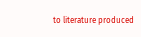to literature produced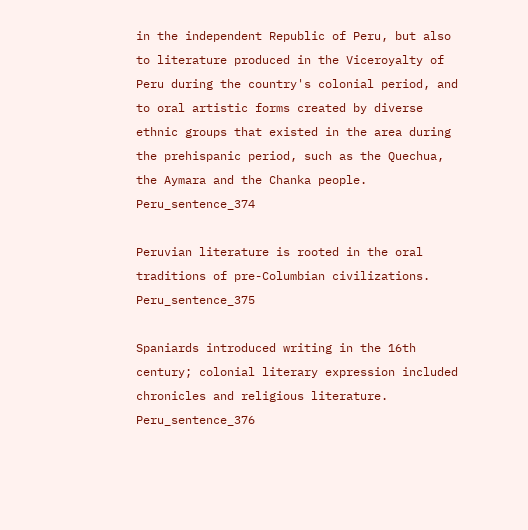in the independent Republic of Peru, but also to literature produced in the Viceroyalty of Peru during the country's colonial period, and to oral artistic forms created by diverse ethnic groups that existed in the area during the prehispanic period, such as the Quechua, the Aymara and the Chanka people. Peru_sentence_374

Peruvian literature is rooted in the oral traditions of pre-Columbian civilizations. Peru_sentence_375

Spaniards introduced writing in the 16th century; colonial literary expression included chronicles and religious literature. Peru_sentence_376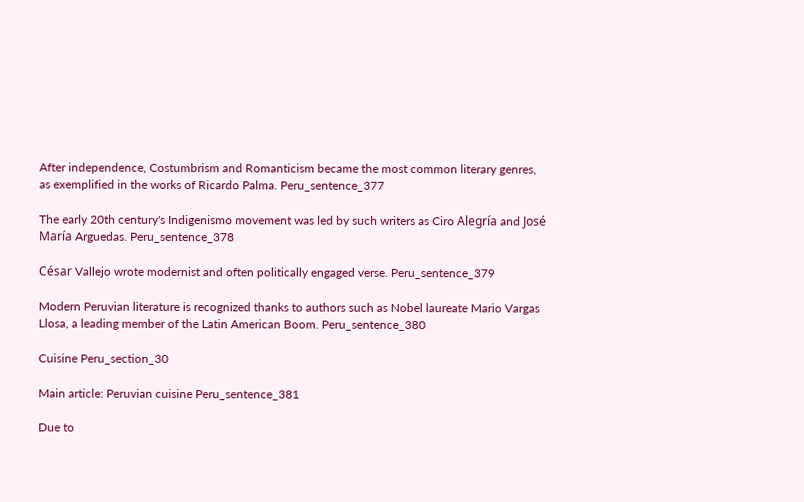After independence, Costumbrism and Romanticism became the most common literary genres, as exemplified in the works of Ricardo Palma. Peru_sentence_377

The early 20th century's Indigenismo movement was led by such writers as Ciro Alegría and José María Arguedas. Peru_sentence_378

César Vallejo wrote modernist and often politically engaged verse. Peru_sentence_379

Modern Peruvian literature is recognized thanks to authors such as Nobel laureate Mario Vargas Llosa, a leading member of the Latin American Boom. Peru_sentence_380

Cuisine Peru_section_30

Main article: Peruvian cuisine Peru_sentence_381

Due to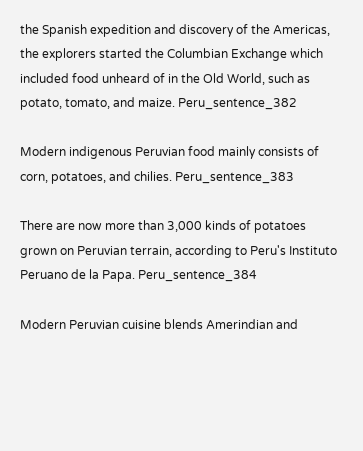the Spanish expedition and discovery of the Americas, the explorers started the Columbian Exchange which included food unheard of in the Old World, such as potato, tomato, and maize. Peru_sentence_382

Modern indigenous Peruvian food mainly consists of corn, potatoes, and chilies. Peru_sentence_383

There are now more than 3,000 kinds of potatoes grown on Peruvian terrain, according to Peru's Instituto Peruano de la Papa. Peru_sentence_384

Modern Peruvian cuisine blends Amerindian and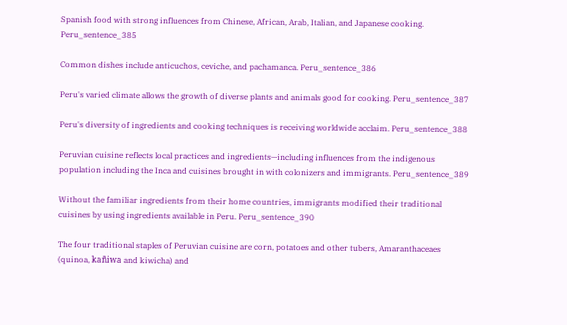Spanish food with strong influences from Chinese, African, Arab, Italian, and Japanese cooking. Peru_sentence_385

Common dishes include anticuchos, ceviche, and pachamanca. Peru_sentence_386

Peru's varied climate allows the growth of diverse plants and animals good for cooking. Peru_sentence_387

Peru's diversity of ingredients and cooking techniques is receiving worldwide acclaim. Peru_sentence_388

Peruvian cuisine reflects local practices and ingredients—including influences from the indigenous population including the Inca and cuisines brought in with colonizers and immigrants. Peru_sentence_389

Without the familiar ingredients from their home countries, immigrants modified their traditional cuisines by using ingredients available in Peru. Peru_sentence_390

The four traditional staples of Peruvian cuisine are corn, potatoes and other tubers, Amaranthaceaes (quinoa, kañiwa and kiwicha) and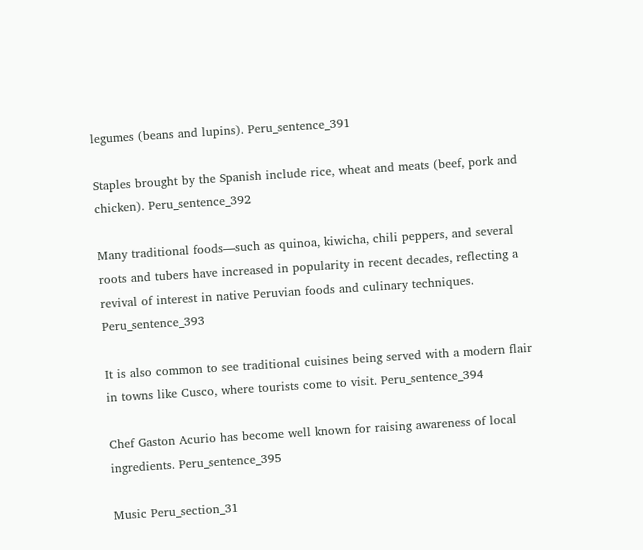legumes (beans and lupins). Peru_sentence_391

Staples brought by the Spanish include rice, wheat and meats (beef, pork and chicken). Peru_sentence_392

Many traditional foods—such as quinoa, kiwicha, chili peppers, and several roots and tubers have increased in popularity in recent decades, reflecting a revival of interest in native Peruvian foods and culinary techniques. Peru_sentence_393

It is also common to see traditional cuisines being served with a modern flair in towns like Cusco, where tourists come to visit. Peru_sentence_394

Chef Gaston Acurio has become well known for raising awareness of local ingredients. Peru_sentence_395

Music Peru_section_31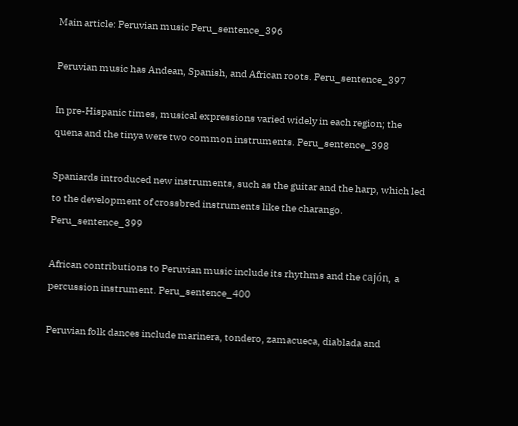Main article: Peruvian music Peru_sentence_396

Peruvian music has Andean, Spanish, and African roots. Peru_sentence_397

In pre-Hispanic times, musical expressions varied widely in each region; the quena and the tinya were two common instruments. Peru_sentence_398

Spaniards introduced new instruments, such as the guitar and the harp, which led to the development of crossbred instruments like the charango. Peru_sentence_399

African contributions to Peruvian music include its rhythms and the cajón, a percussion instrument. Peru_sentence_400

Peruvian folk dances include marinera, tondero, zamacueca, diablada and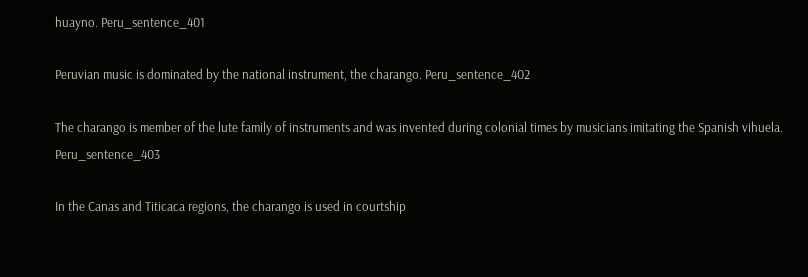huayno. Peru_sentence_401

Peruvian music is dominated by the national instrument, the charango. Peru_sentence_402

The charango is member of the lute family of instruments and was invented during colonial times by musicians imitating the Spanish vihuela. Peru_sentence_403

In the Canas and Titicaca regions, the charango is used in courtship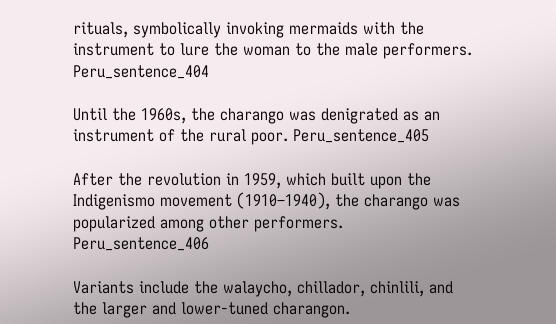rituals, symbolically invoking mermaids with the instrument to lure the woman to the male performers. Peru_sentence_404

Until the 1960s, the charango was denigrated as an instrument of the rural poor. Peru_sentence_405

After the revolution in 1959, which built upon the Indigenismo movement (1910–1940), the charango was popularized among other performers. Peru_sentence_406

Variants include the walaycho, chillador, chinlili, and the larger and lower-tuned charangon.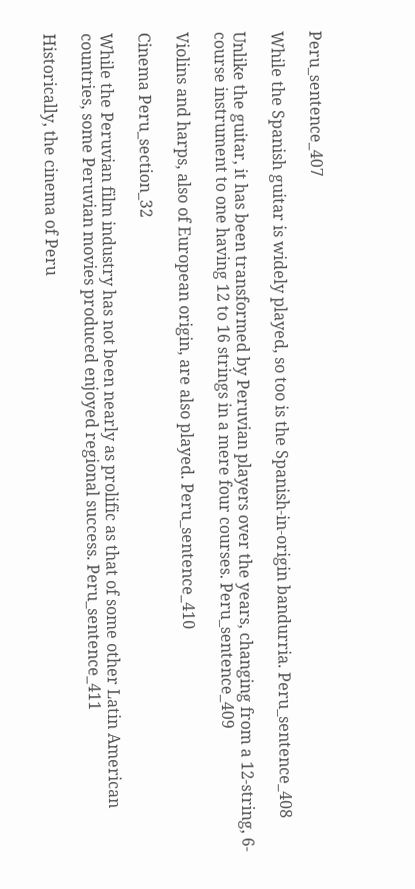Peru_sentence_407

While the Spanish guitar is widely played, so too is the Spanish-in-origin bandurria. Peru_sentence_408

Unlike the guitar, it has been transformed by Peruvian players over the years, changing from a 12-string, 6-course instrument to one having 12 to 16 strings in a mere four courses. Peru_sentence_409

Violins and harps, also of European origin, are also played. Peru_sentence_410

Cinema Peru_section_32

While the Peruvian film industry has not been nearly as prolific as that of some other Latin American countries, some Peruvian movies produced enjoyed regional success. Peru_sentence_411

Historically, the cinema of Peru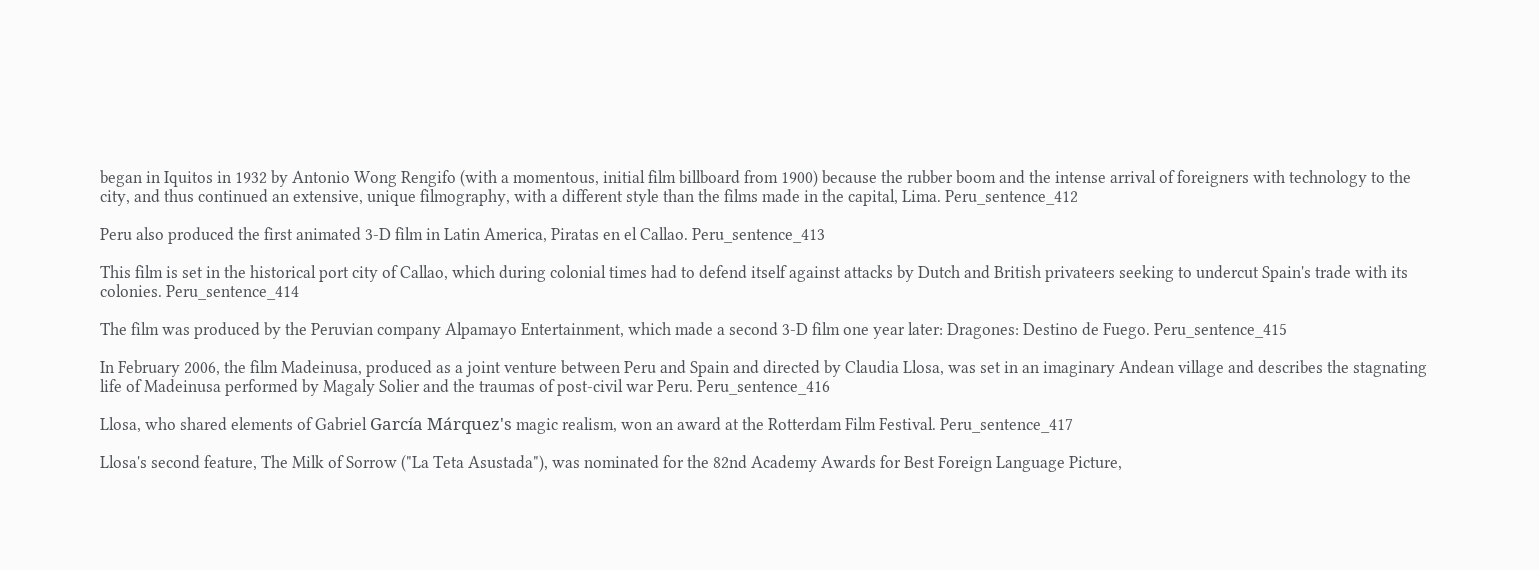began in Iquitos in 1932 by Antonio Wong Rengifo (with a momentous, initial film billboard from 1900) because the rubber boom and the intense arrival of foreigners with technology to the city, and thus continued an extensive, unique filmography, with a different style than the films made in the capital, Lima. Peru_sentence_412

Peru also produced the first animated 3-D film in Latin America, Piratas en el Callao. Peru_sentence_413

This film is set in the historical port city of Callao, which during colonial times had to defend itself against attacks by Dutch and British privateers seeking to undercut Spain's trade with its colonies. Peru_sentence_414

The film was produced by the Peruvian company Alpamayo Entertainment, which made a second 3-D film one year later: Dragones: Destino de Fuego. Peru_sentence_415

In February 2006, the film Madeinusa, produced as a joint venture between Peru and Spain and directed by Claudia Llosa, was set in an imaginary Andean village and describes the stagnating life of Madeinusa performed by Magaly Solier and the traumas of post-civil war Peru. Peru_sentence_416

Llosa, who shared elements of Gabriel García Márquez's magic realism, won an award at the Rotterdam Film Festival. Peru_sentence_417

Llosa's second feature, The Milk of Sorrow ("La Teta Asustada"), was nominated for the 82nd Academy Awards for Best Foreign Language Picture,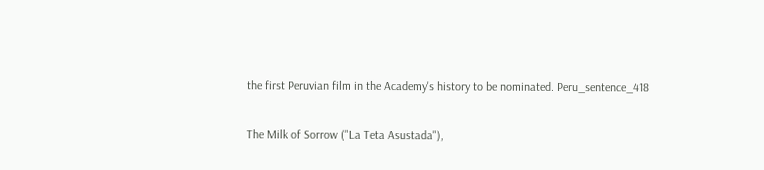the first Peruvian film in the Academy's history to be nominated. Peru_sentence_418

The Milk of Sorrow ("La Teta Asustada"),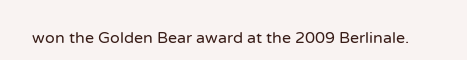won the Golden Bear award at the 2009 Berlinale.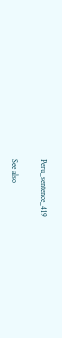Peru_sentence_419

See also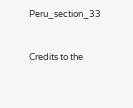Peru_section_33


Credits to the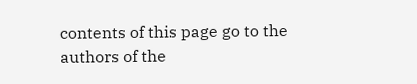contents of this page go to the authors of the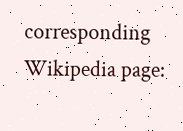corresponding Wikipedia page: